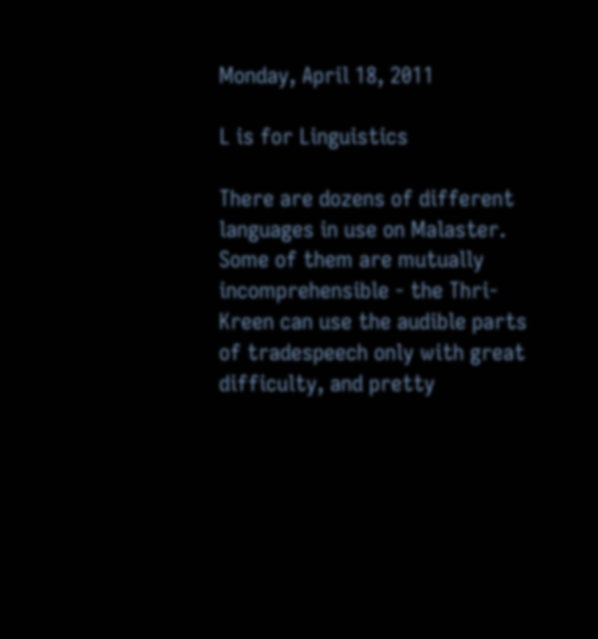Monday, April 18, 2011

L is for Linguistics

There are dozens of different languages in use on Malaster. Some of them are mutually incomprehensible - the Thri-Kreen can use the audible parts of tradespeech only with great difficulty, and pretty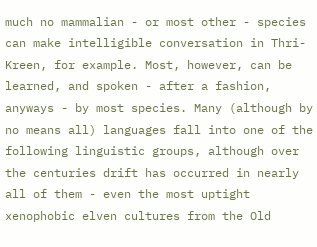much no mammalian - or most other - species can make intelligible conversation in Thri-Kreen, for example. Most, however, can be learned, and spoken - after a fashion, anyways - by most species. Many (although by no means all) languages fall into one of the following linguistic groups, although over the centuries drift has occurred in nearly all of them - even the most uptight xenophobic elven cultures from the Old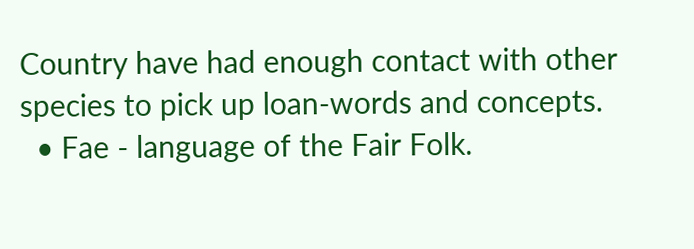Country have had enough contact with other species to pick up loan-words and concepts.
  • Fae - language of the Fair Folk.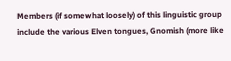Members (if somewhat loosely) of this linguistic group include the various Elven tongues, Gnomish (more like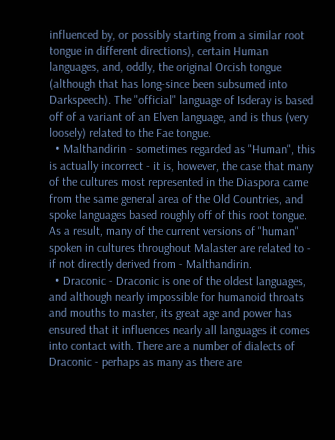influenced by, or possibly starting from a similar root tongue in different directions), certain Human languages, and, oddly, the original Orcish tongue (although that has long-since been subsumed into Darkspeech). The "official" language of Isderay is based off of a variant of an Elven language, and is thus (very loosely) related to the Fae tongue.
  • Malthandirin - sometimes regarded as "Human", this is actually incorrect - it is, however, the case that many of the cultures most represented in the Diaspora came from the same general area of the Old Countries, and spoke languages based roughly off of this root tongue. As a result, many of the current versions of "human" spoken in cultures throughout Malaster are related to - if not directly derived from - Malthandirin.
  • Draconic - Draconic is one of the oldest languages, and although nearly impossible for humanoid throats and mouths to master, its great age and power has ensured that it influences nearly all languages it comes into contact with. There are a number of dialects of Draconic - perhaps as many as there are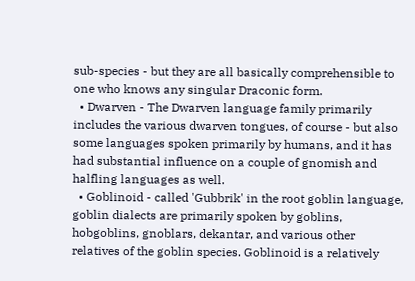sub-species - but they are all basically comprehensible to one who knows any singular Draconic form.
  • Dwarven - The Dwarven language family primarily includes the various dwarven tongues, of course - but also some languages spoken primarily by humans, and it has had substantial influence on a couple of gnomish and halfling languages as well.
  • Goblinoid - called 'Gubbrik' in the root goblin language, goblin dialects are primarily spoken by goblins, hobgoblins, gnoblars, dekantar, and various other relatives of the goblin species. Goblinoid is a relatively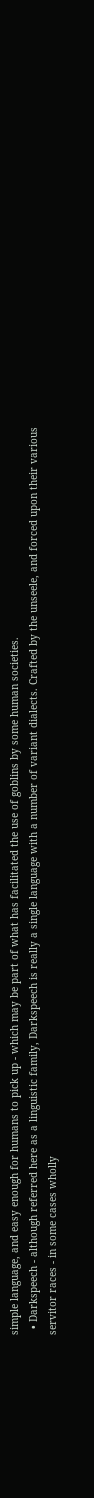simple language, and easy enough for humans to pick up - which may be part of what has facilitated the use of goblins by some human societies.
  • Darkspeech - although referred here as a linguistic family, Darkspeech is really a single language with a number of variant dialects. Crafted by the unseele, and forced upon their various servitor races - in some cases wholly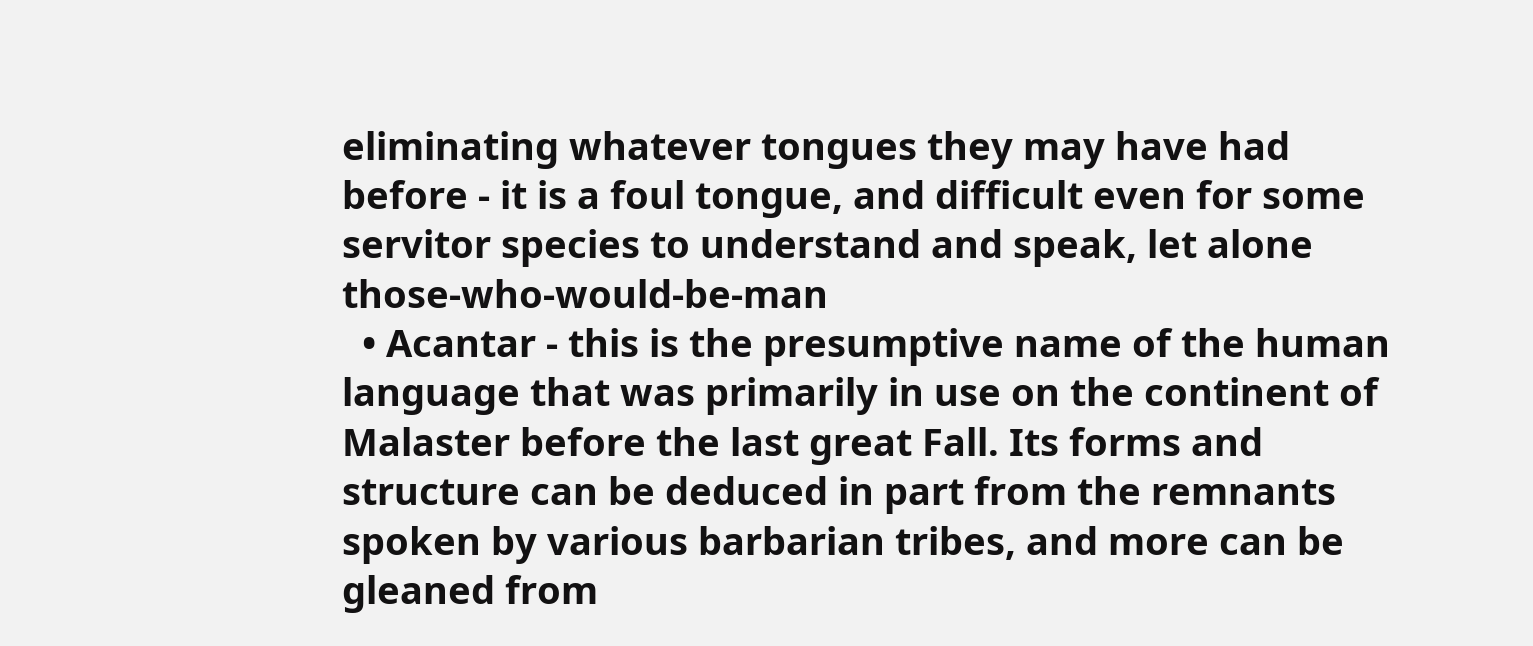eliminating whatever tongues they may have had before - it is a foul tongue, and difficult even for some servitor species to understand and speak, let alone those-who-would-be-man
  • Acantar - this is the presumptive name of the human language that was primarily in use on the continent of Malaster before the last great Fall. Its forms and structure can be deduced in part from the remnants spoken by various barbarian tribes, and more can be gleaned from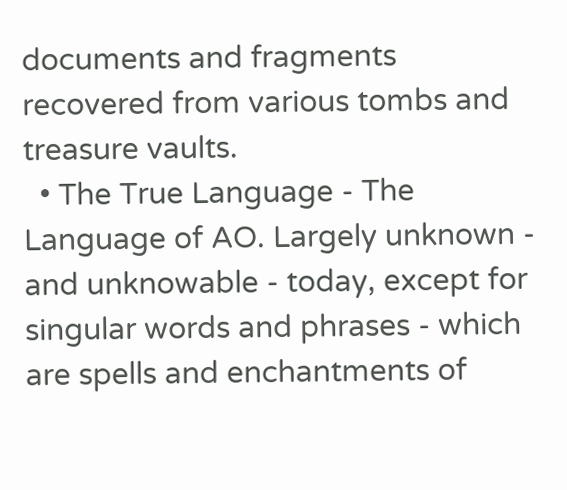documents and fragments recovered from various tombs and treasure vaults.
  • The True Language - The Language of AO. Largely unknown - and unknowable - today, except for singular words and phrases - which are spells and enchantments of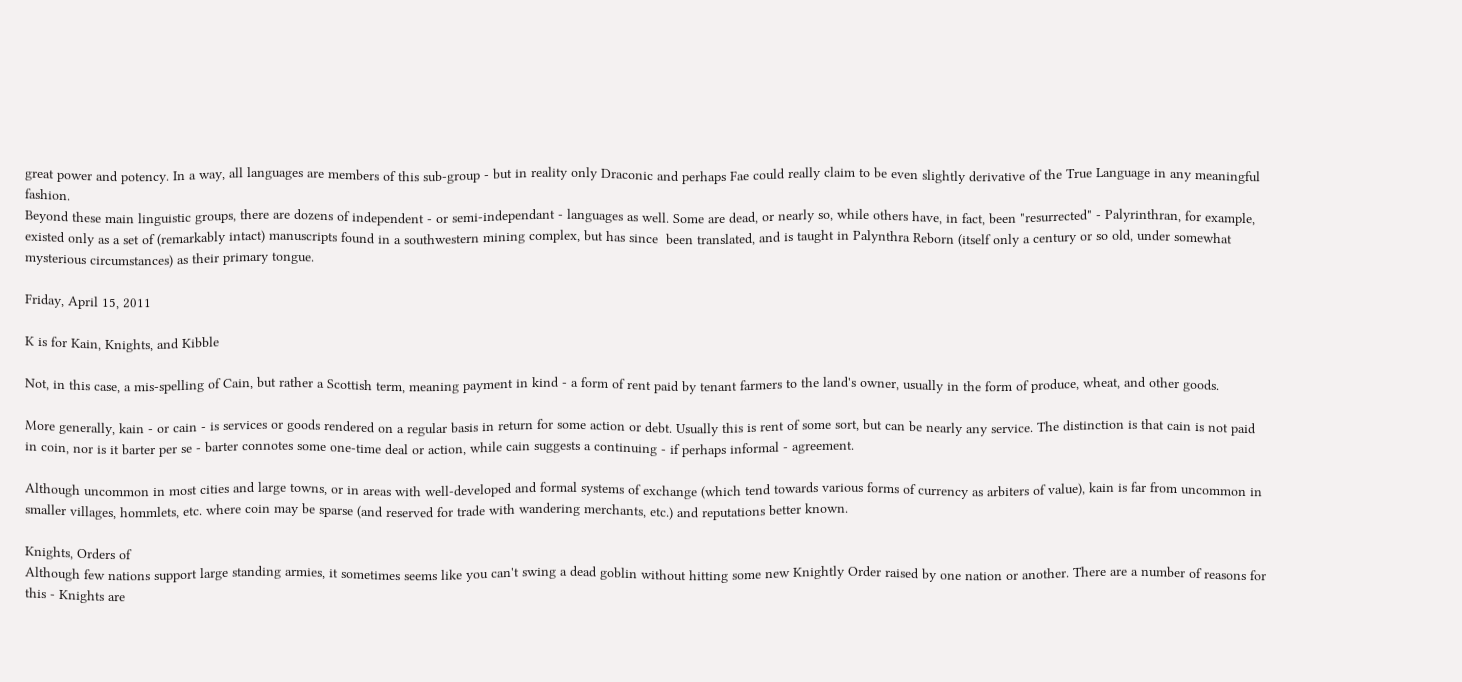great power and potency. In a way, all languages are members of this sub-group - but in reality only Draconic and perhaps Fae could really claim to be even slightly derivative of the True Language in any meaningful fashion.
Beyond these main linguistic groups, there are dozens of independent - or semi-independant - languages as well. Some are dead, or nearly so, while others have, in fact, been "resurrected" - Palyrinthran, for example, existed only as a set of (remarkably intact) manuscripts found in a southwestern mining complex, but has since  been translated, and is taught in Palynthra Reborn (itself only a century or so old, under somewhat mysterious circumstances) as their primary tongue.

Friday, April 15, 2011

K is for Kain, Knights, and Kibble

Not, in this case, a mis-spelling of Cain, but rather a Scottish term, meaning payment in kind - a form of rent paid by tenant farmers to the land's owner, usually in the form of produce, wheat, and other goods.

More generally, kain - or cain - is services or goods rendered on a regular basis in return for some action or debt. Usually this is rent of some sort, but can be nearly any service. The distinction is that cain is not paid in coin, nor is it barter per se - barter connotes some one-time deal or action, while cain suggests a continuing - if perhaps informal - agreement.

Although uncommon in most cities and large towns, or in areas with well-developed and formal systems of exchange (which tend towards various forms of currency as arbiters of value), kain is far from uncommon in smaller villages, hommlets, etc. where coin may be sparse (and reserved for trade with wandering merchants, etc.) and reputations better known.

Knights, Orders of
Although few nations support large standing armies, it sometimes seems like you can't swing a dead goblin without hitting some new Knightly Order raised by one nation or another. There are a number of reasons for this - Knights are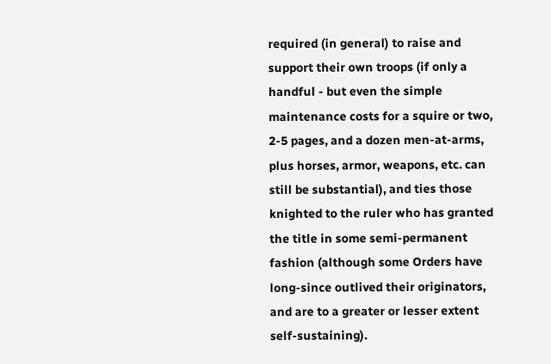required (in general) to raise and support their own troops (if only a handful - but even the simple maintenance costs for a squire or two, 2-5 pages, and a dozen men-at-arms, plus horses, armor, weapons, etc. can still be substantial), and ties those knighted to the ruler who has granted the title in some semi-permanent fashion (although some Orders have long-since outlived their originators, and are to a greater or lesser extent self-sustaining).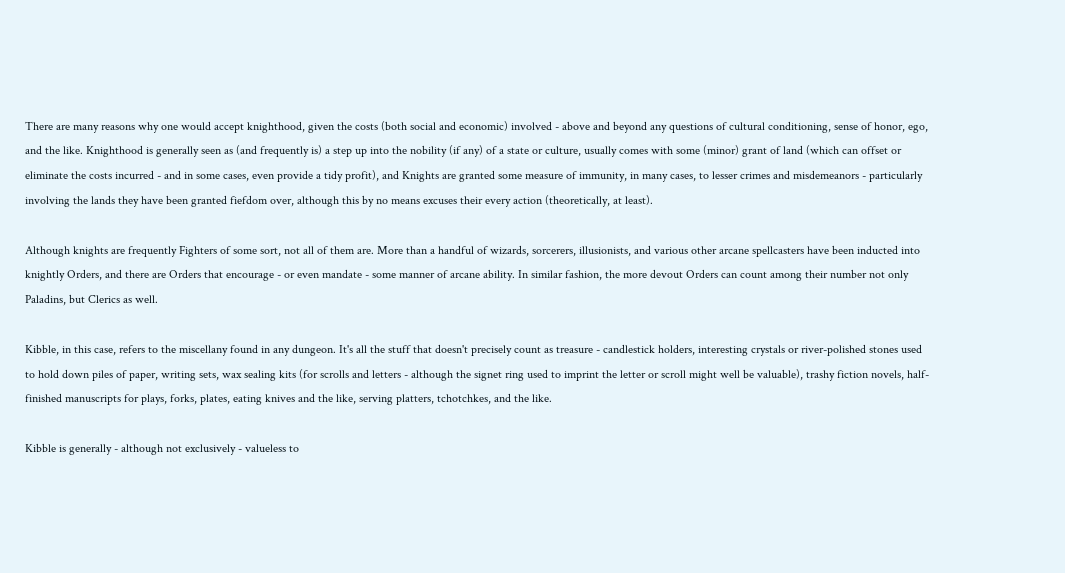There are many reasons why one would accept knighthood, given the costs (both social and economic) involved - above and beyond any questions of cultural conditioning, sense of honor, ego, and the like. Knighthood is generally seen as (and frequently is) a step up into the nobility (if any) of a state or culture, usually comes with some (minor) grant of land (which can offset or eliminate the costs incurred - and in some cases, even provide a tidy profit), and Knights are granted some measure of immunity, in many cases, to lesser crimes and misdemeanors - particularly involving the lands they have been granted fiefdom over, although this by no means excuses their every action (theoretically, at least).

Although knights are frequently Fighters of some sort, not all of them are. More than a handful of wizards, sorcerers, illusionists, and various other arcane spellcasters have been inducted into knightly Orders, and there are Orders that encourage - or even mandate - some manner of arcane ability. In similar fashion, the more devout Orders can count among their number not only Paladins, but Clerics as well.

Kibble, in this case, refers to the miscellany found in any dungeon. It's all the stuff that doesn't precisely count as treasure - candlestick holders, interesting crystals or river-polished stones used to hold down piles of paper, writing sets, wax sealing kits (for scrolls and letters - although the signet ring used to imprint the letter or scroll might well be valuable), trashy fiction novels, half-finished manuscripts for plays, forks, plates, eating knives and the like, serving platters, tchotchkes, and the like.

Kibble is generally - although not exclusively - valueless to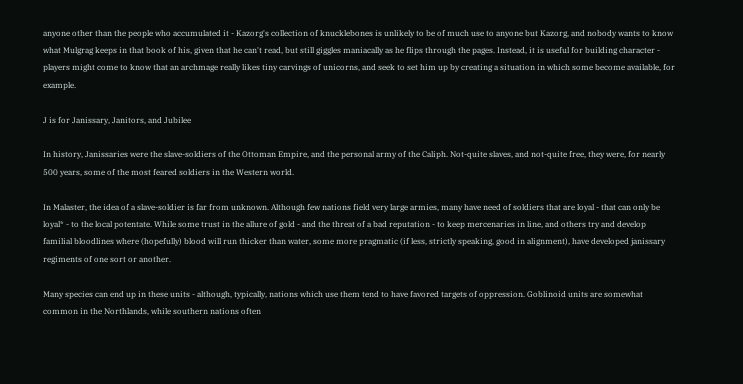anyone other than the people who accumulated it - Kazorg's collection of knucklebones is unlikely to be of much use to anyone but Kazorg, and nobody wants to know what Mulgrag keeps in that book of his, given that he can't read, but still giggles maniacally as he flips through the pages. Instead, it is useful for building character - players might come to know that an archmage really likes tiny carvings of unicorns, and seek to set him up by creating a situation in which some become available, for example.

J is for Janissary, Janitors, and Jubilee

In history, Janissaries were the slave-soldiers of the Ottoman Empire, and the personal army of the Caliph. Not-quite slaves, and not-quite free, they were, for nearly 500 years, some of the most feared soldiers in the Western world.

In Malaster, the idea of a slave-soldier is far from unknown. Although few nations field very large armies, many have need of soldiers that are loyal - that can only be loyal* - to the local potentate. While some trust in the allure of gold - and the threat of a bad reputation - to keep mercenaries in line, and others try and develop familial bloodlines where (hopefully) blood will run thicker than water, some more pragmatic (if less, strictly speaking, good in alignment), have developed janissary regiments of one sort or another.

Many species can end up in these units - although, typically, nations which use them tend to have favored targets of oppression. Goblinoid units are somewhat common in the Northlands, while southern nations often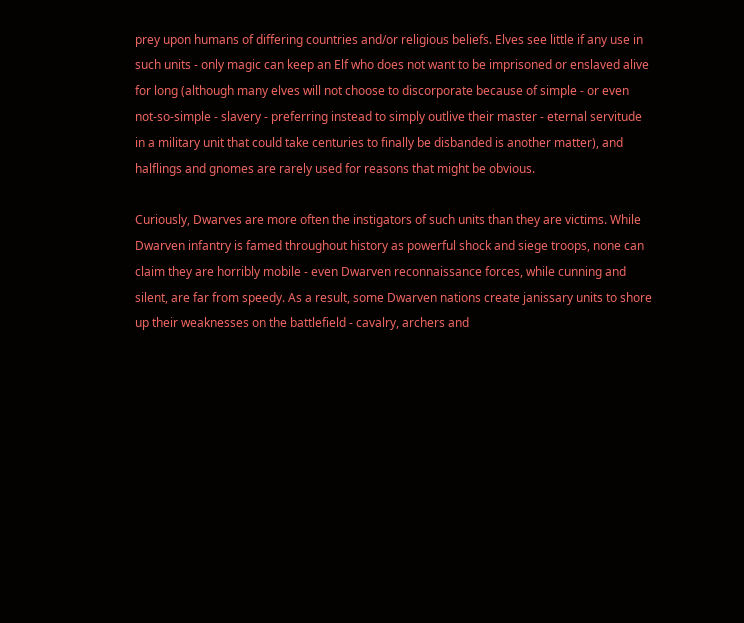prey upon humans of differing countries and/or religious beliefs. Elves see little if any use in such units - only magic can keep an Elf who does not want to be imprisoned or enslaved alive for long (although many elves will not choose to discorporate because of simple - or even not-so-simple - slavery - preferring instead to simply outlive their master - eternal servitude in a military unit that could take centuries to finally be disbanded is another matter), and halflings and gnomes are rarely used for reasons that might be obvious.

Curiously, Dwarves are more often the instigators of such units than they are victims. While Dwarven infantry is famed throughout history as powerful shock and siege troops, none can claim they are horribly mobile - even Dwarven reconnaissance forces, while cunning and silent, are far from speedy. As a result, some Dwarven nations create janissary units to shore up their weaknesses on the battlefield - cavalry, archers and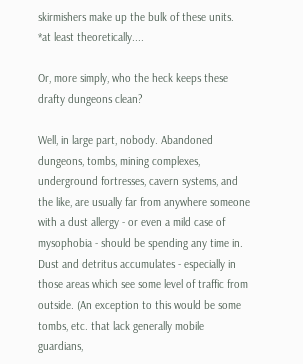skirmishers make up the bulk of these units.
*at least theoretically....

Or, more simply, who the heck keeps these drafty dungeons clean?

Well, in large part, nobody. Abandoned dungeons, tombs, mining complexes, underground fortresses, cavern systems, and the like, are usually far from anywhere someone with a dust allergy - or even a mild case of mysophobia - should be spending any time in. Dust and detritus accumulates - especially in those areas which see some level of traffic from outside. (An exception to this would be some tombs, etc. that lack generally mobile guardians,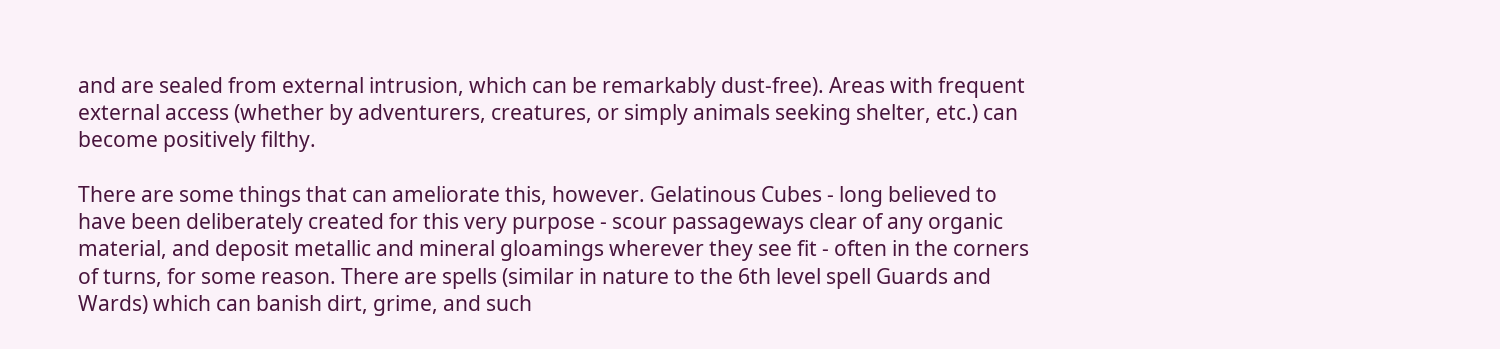and are sealed from external intrusion, which can be remarkably dust-free). Areas with frequent external access (whether by adventurers, creatures, or simply animals seeking shelter, etc.) can become positively filthy.

There are some things that can ameliorate this, however. Gelatinous Cubes - long believed to have been deliberately created for this very purpose - scour passageways clear of any organic material, and deposit metallic and mineral gloamings wherever they see fit - often in the corners of turns, for some reason. There are spells (similar in nature to the 6th level spell Guards and Wards) which can banish dirt, grime, and such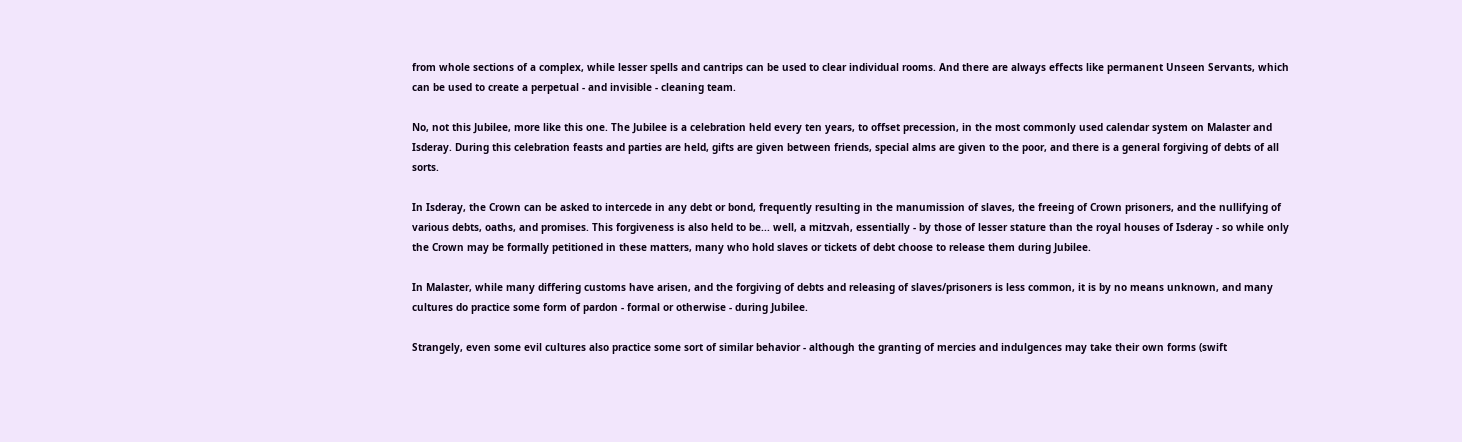from whole sections of a complex, while lesser spells and cantrips can be used to clear individual rooms. And there are always effects like permanent Unseen Servants, which can be used to create a perpetual - and invisible - cleaning team.

No, not this Jubilee, more like this one. The Jubilee is a celebration held every ten years, to offset precession, in the most commonly used calendar system on Malaster and Isderay. During this celebration feasts and parties are held, gifts are given between friends, special alms are given to the poor, and there is a general forgiving of debts of all sorts.

In Isderay, the Crown can be asked to intercede in any debt or bond, frequently resulting in the manumission of slaves, the freeing of Crown prisoners, and the nullifying of various debts, oaths, and promises. This forgiveness is also held to be... well, a mitzvah, essentially - by those of lesser stature than the royal houses of Isderay - so while only the Crown may be formally petitioned in these matters, many who hold slaves or tickets of debt choose to release them during Jubilee.

In Malaster, while many differing customs have arisen, and the forgiving of debts and releasing of slaves/prisoners is less common, it is by no means unknown, and many cultures do practice some form of pardon - formal or otherwise - during Jubilee.

Strangely, even some evil cultures also practice some sort of similar behavior - although the granting of mercies and indulgences may take their own forms (swift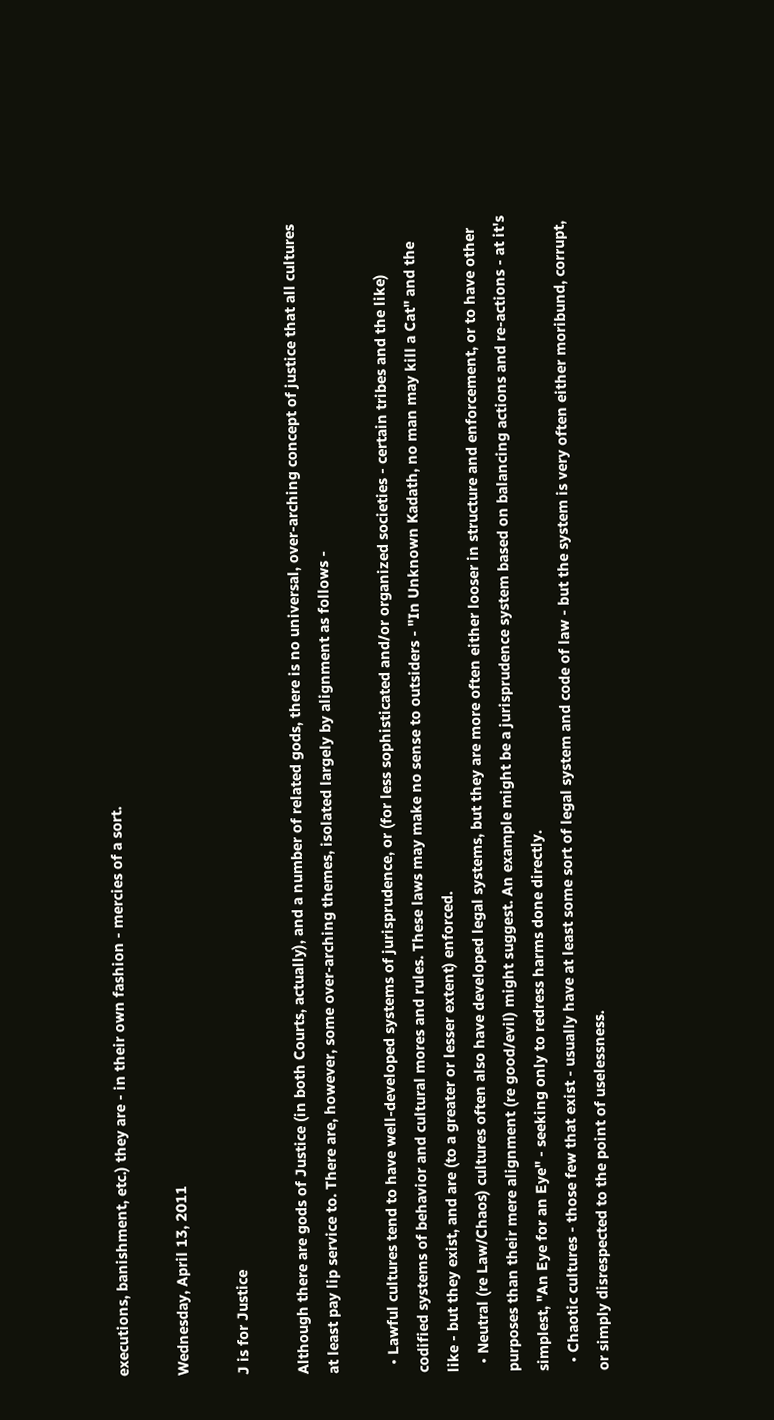executions, banishment, etc.) they are - in their own fashion - mercies of a sort.

Wednesday, April 13, 2011

J is for Justice

Although there are gods of Justice (in both Courts, actually), and a number of related gods, there is no universal, over-arching concept of justice that all cultures at least pay lip service to. There are, however, some over-arching themes, isolated largely by alignment as follows -

  • Lawful cultures tend to have well-developed systems of jurisprudence, or (for less sophisticated and/or organized societies - certain tribes and the like) codified systems of behavior and cultural mores and rules. These laws may make no sense to outsiders - "In Unknown Kadath, no man may kill a Cat" and the like - but they exist, and are (to a greater or lesser extent) enforced.
  • Neutral (re Law/Chaos) cultures often also have developed legal systems, but they are more often either looser in structure and enforcement, or to have other purposes than their mere alignment (re good/evil) might suggest. An example might be a jurisprudence system based on balancing actions and re-actions - at it's simplest, "An Eye for an Eye" - seeking only to redress harms done directly.
  • Chaotic cultures - those few that exist - usually have at least some sort of legal system and code of law - but the system is very often either moribund, corrupt, or simply disrespected to the point of uselessness.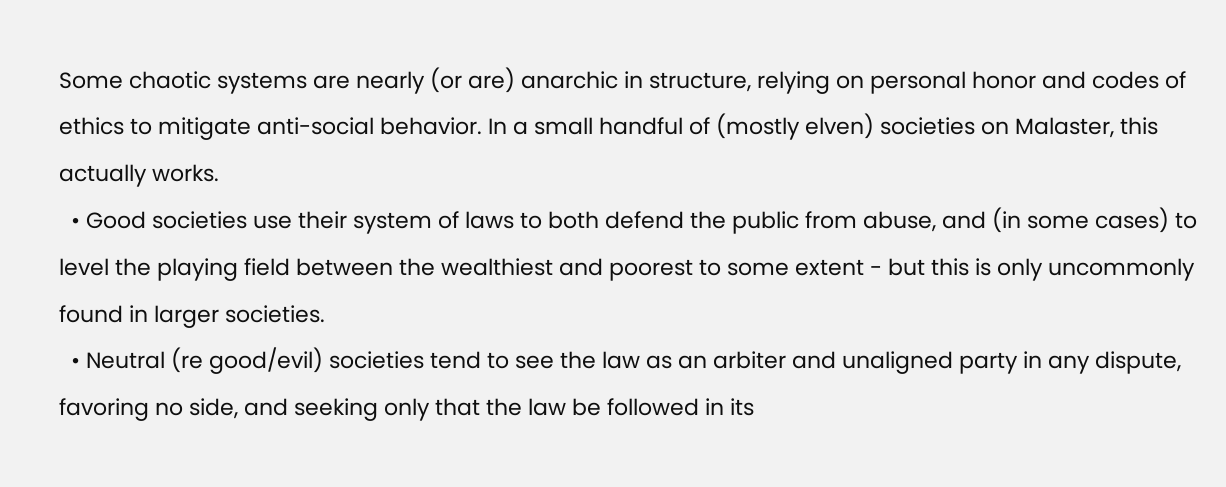Some chaotic systems are nearly (or are) anarchic in structure, relying on personal honor and codes of ethics to mitigate anti-social behavior. In a small handful of (mostly elven) societies on Malaster, this actually works.
  • Good societies use their system of laws to both defend the public from abuse, and (in some cases) to level the playing field between the wealthiest and poorest to some extent - but this is only uncommonly found in larger societies.
  • Neutral (re good/evil) societies tend to see the law as an arbiter and unaligned party in any dispute, favoring no side, and seeking only that the law be followed in its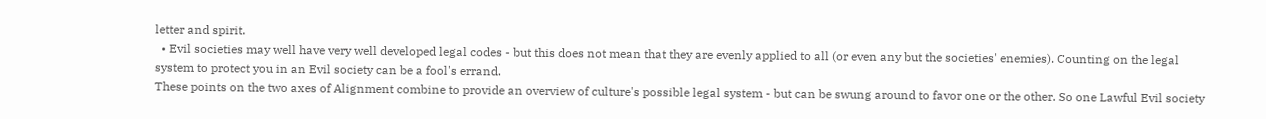letter and spirit.
  • Evil societies may well have very well developed legal codes - but this does not mean that they are evenly applied to all (or even any but the societies' enemies). Counting on the legal system to protect you in an Evil society can be a fool's errand.
These points on the two axes of Alignment combine to provide an overview of culture's possible legal system - but can be swung around to favor one or the other. So one Lawful Evil society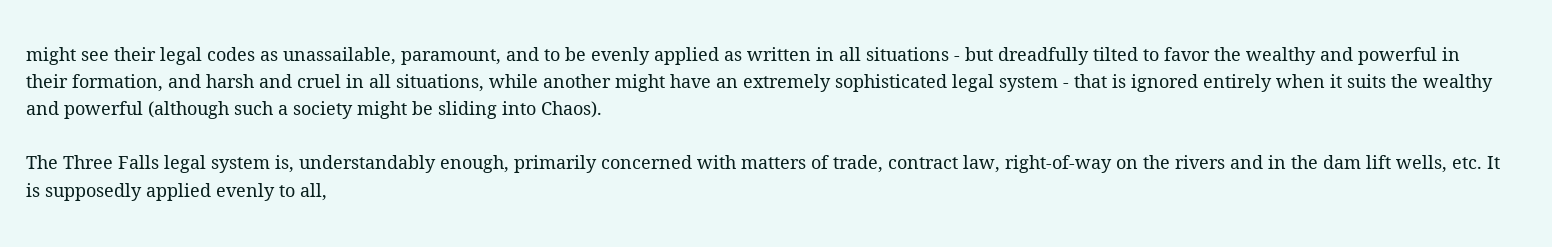might see their legal codes as unassailable, paramount, and to be evenly applied as written in all situations - but dreadfully tilted to favor the wealthy and powerful in their formation, and harsh and cruel in all situations, while another might have an extremely sophisticated legal system - that is ignored entirely when it suits the wealthy and powerful (although such a society might be sliding into Chaos).

The Three Falls legal system is, understandably enough, primarily concerned with matters of trade, contract law, right-of-way on the rivers and in the dam lift wells, etc. It is supposedly applied evenly to all,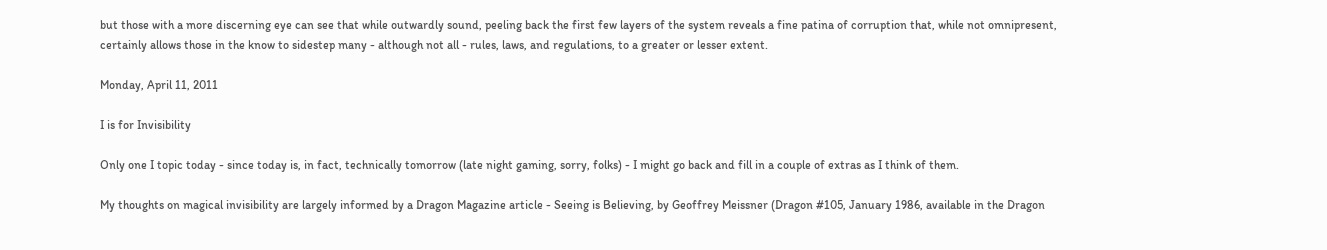but those with a more discerning eye can see that while outwardly sound, peeling back the first few layers of the system reveals a fine patina of corruption that, while not omnipresent, certainly allows those in the know to sidestep many - although not all - rules, laws, and regulations, to a greater or lesser extent.

Monday, April 11, 2011

I is for Invisibility

Only one I topic today - since today is, in fact, technically tomorrow (late night gaming, sorry, folks) - I might go back and fill in a couple of extras as I think of them.

My thoughts on magical invisibility are largely informed by a Dragon Magazine article - Seeing is Believing, by Geoffrey Meissner (Dragon #105, January 1986, available in the Dragon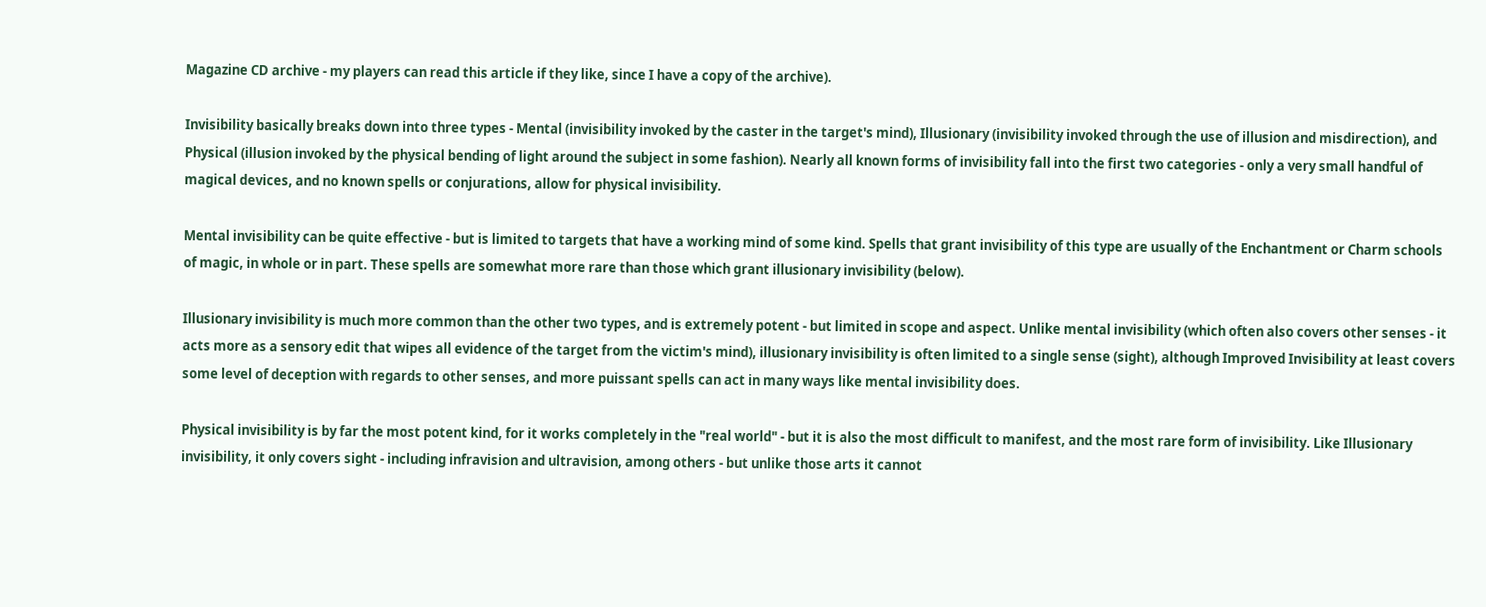Magazine CD archive - my players can read this article if they like, since I have a copy of the archive).

Invisibility basically breaks down into three types - Mental (invisibility invoked by the caster in the target's mind), Illusionary (invisibility invoked through the use of illusion and misdirection), and Physical (illusion invoked by the physical bending of light around the subject in some fashion). Nearly all known forms of invisibility fall into the first two categories - only a very small handful of magical devices, and no known spells or conjurations, allow for physical invisibility.

Mental invisibility can be quite effective - but is limited to targets that have a working mind of some kind. Spells that grant invisibility of this type are usually of the Enchantment or Charm schools of magic, in whole or in part. These spells are somewhat more rare than those which grant illusionary invisibility (below).

Illusionary invisibility is much more common than the other two types, and is extremely potent - but limited in scope and aspect. Unlike mental invisibility (which often also covers other senses - it acts more as a sensory edit that wipes all evidence of the target from the victim's mind), illusionary invisibility is often limited to a single sense (sight), although Improved Invisibility at least covers some level of deception with regards to other senses, and more puissant spells can act in many ways like mental invisibility does.

Physical invisibility is by far the most potent kind, for it works completely in the "real world" - but it is also the most difficult to manifest, and the most rare form of invisibility. Like Illusionary invisibility, it only covers sight - including infravision and ultravision, among others - but unlike those arts it cannot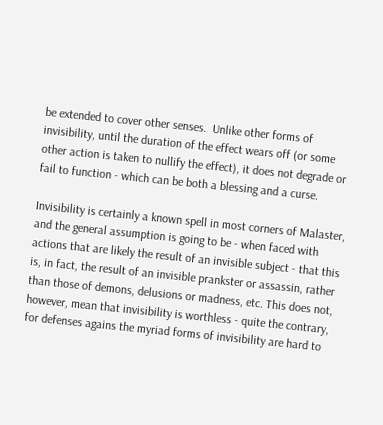be extended to cover other senses.  Unlike other forms of invisibility, until the duration of the effect wears off (or some other action is taken to nullify the effect), it does not degrade or fail to function - which can be both a blessing and a curse.

Invisibility is certainly a known spell in most corners of Malaster, and the general assumption is going to be - when faced with actions that are likely the result of an invisible subject - that this is, in fact, the result of an invisible prankster or assassin, rather than those of demons, delusions or madness, etc. This does not, however, mean that invisibility is worthless - quite the contrary, for defenses agains the myriad forms of invisibility are hard to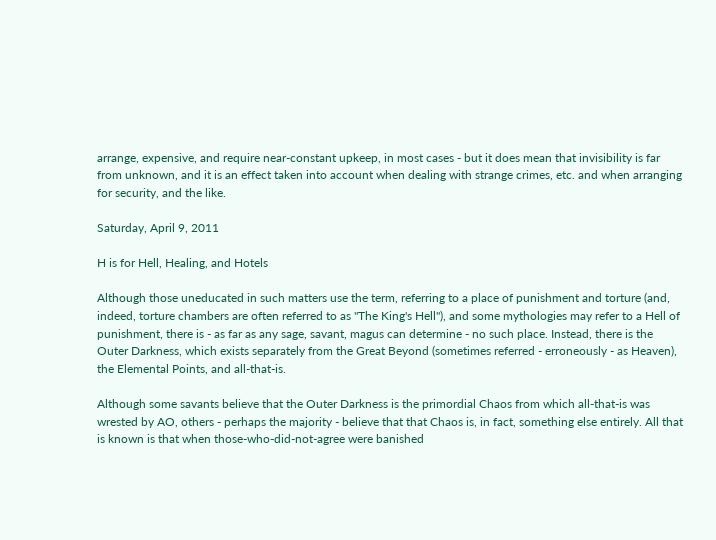arrange, expensive, and require near-constant upkeep, in most cases - but it does mean that invisibility is far from unknown, and it is an effect taken into account when dealing with strange crimes, etc. and when arranging for security, and the like.

Saturday, April 9, 2011

H is for Hell, Healing, and Hotels

Although those uneducated in such matters use the term, referring to a place of punishment and torture (and, indeed, torture chambers are often referred to as "The King's Hell"), and some mythologies may refer to a Hell of punishment, there is - as far as any sage, savant, magus can determine - no such place. Instead, there is the Outer Darkness, which exists separately from the Great Beyond (sometimes referred - erroneously - as Heaven), the Elemental Points, and all-that-is.

Although some savants believe that the Outer Darkness is the primordial Chaos from which all-that-is was wrested by AO, others - perhaps the majority - believe that that Chaos is, in fact, something else entirely. All that is known is that when those-who-did-not-agree were banished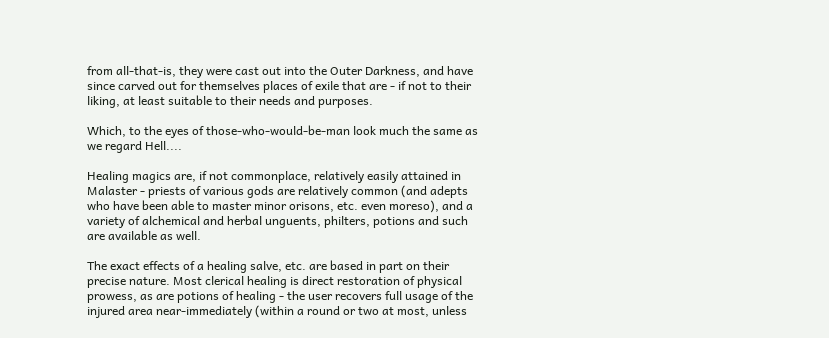from all-that-is, they were cast out into the Outer Darkness, and have since carved out for themselves places of exile that are - if not to their liking, at least suitable to their needs and purposes.

Which, to the eyes of those-who-would-be-man look much the same as we regard Hell....

Healing magics are, if not commonplace, relatively easily attained in Malaster - priests of various gods are relatively common (and adepts who have been able to master minor orisons, etc. even moreso), and a variety of alchemical and herbal unguents, philters, potions and such are available as well.

The exact effects of a healing salve, etc. are based in part on their precise nature. Most clerical healing is direct restoration of physical prowess, as are potions of healing - the user recovers full usage of the injured area near-immediately (within a round or two at most, unless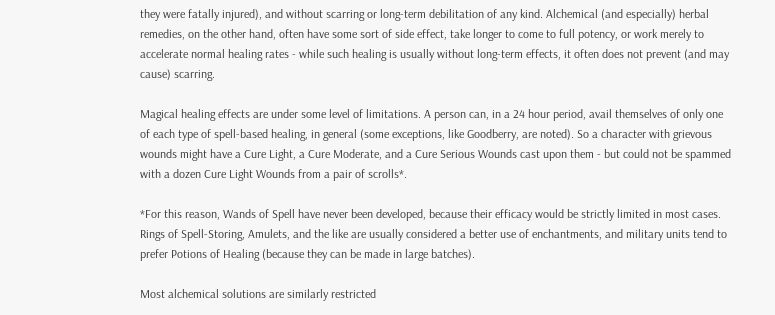they were fatally injured), and without scarring or long-term debilitation of any kind. Alchemical (and especially) herbal remedies, on the other hand, often have some sort of side effect, take longer to come to full potency, or work merely to accelerate normal healing rates - while such healing is usually without long-term effects, it often does not prevent (and may cause) scarring.

Magical healing effects are under some level of limitations. A person can, in a 24 hour period, avail themselves of only one of each type of spell-based healing, in general (some exceptions, like Goodberry, are noted). So a character with grievous wounds might have a Cure Light, a Cure Moderate, and a Cure Serious Wounds cast upon them - but could not be spammed with a dozen Cure Light Wounds from a pair of scrolls*.

*For this reason, Wands of Spell have never been developed, because their efficacy would be strictly limited in most cases. Rings of Spell-Storing, Amulets, and the like are usually considered a better use of enchantments, and military units tend to prefer Potions of Healing (because they can be made in large batches).

Most alchemical solutions are similarly restricted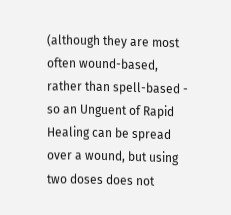(although they are most often wound-based, rather than spell-based - so an Unguent of Rapid Healing can be spread over a wound, but using two doses does not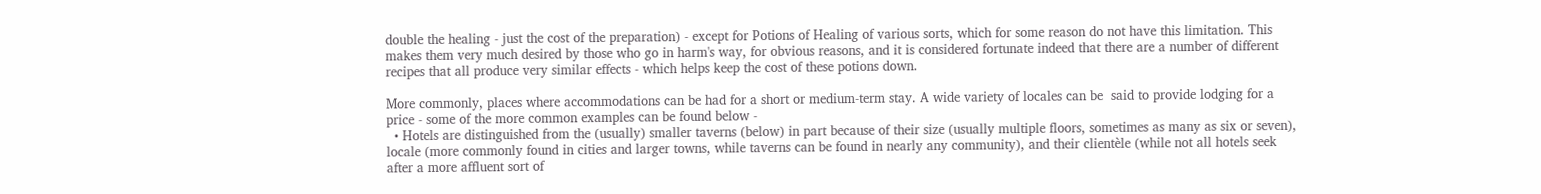double the healing - just the cost of the preparation) - except for Potions of Healing of various sorts, which for some reason do not have this limitation. This makes them very much desired by those who go in harm's way, for obvious reasons, and it is considered fortunate indeed that there are a number of different recipes that all produce very similar effects - which helps keep the cost of these potions down.

More commonly, places where accommodations can be had for a short or medium-term stay. A wide variety of locales can be  said to provide lodging for a price - some of the more common examples can be found below -
  • Hotels are distinguished from the (usually) smaller taverns (below) in part because of their size (usually multiple floors, sometimes as many as six or seven), locale (more commonly found in cities and larger towns, while taverns can be found in nearly any community), and their clientèle (while not all hotels seek after a more affluent sort of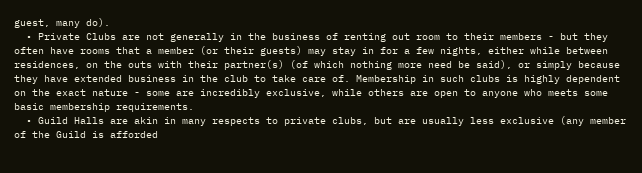guest, many do).
  • Private Clubs are not generally in the business of renting out room to their members - but they often have rooms that a member (or their guests) may stay in for a few nights, either while between residences, on the outs with their partner(s) (of which nothing more need be said), or simply because they have extended business in the club to take care of. Membership in such clubs is highly dependent on the exact nature - some are incredibly exclusive, while others are open to anyone who meets some basic membership requirements.
  • Guild Halls are akin in many respects to private clubs, but are usually less exclusive (any member of the Guild is afforded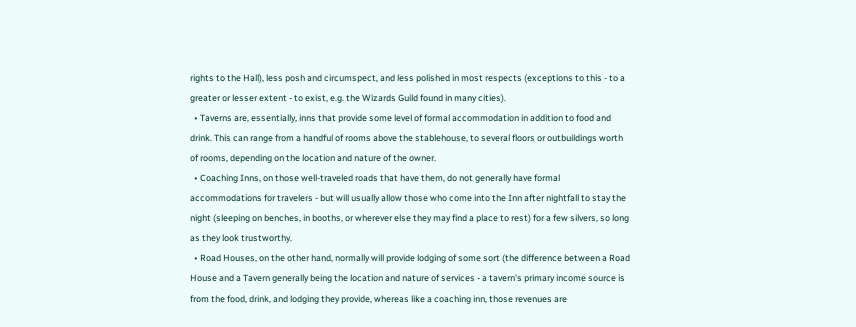rights to the Hall), less posh and circumspect, and less polished in most respects (exceptions to this - to a greater or lesser extent - to exist, e.g. the Wizards Guild found in many cities).
  • Taverns are, essentially, inns that provide some level of formal accommodation in addition to food and drink. This can range from a handful of rooms above the stablehouse, to several floors or outbuildings worth of rooms, depending on the location and nature of the owner.
  • Coaching Inns, on those well-traveled roads that have them, do not generally have formal accommodations for travelers - but will usually allow those who come into the Inn after nightfall to stay the night (sleeping on benches, in booths, or wherever else they may find a place to rest) for a few silvers, so long as they look trustworthy.
  • Road Houses, on the other hand, normally will provide lodging of some sort (the difference between a Road House and a Tavern generally being the location and nature of services - a tavern's primary income source is from the food, drink, and lodging they provide, whereas like a coaching inn, those revenues are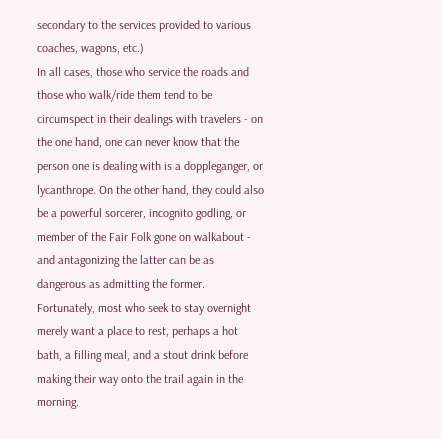secondary to the services provided to various coaches, wagons, etc.)
In all cases, those who service the roads and those who walk/ride them tend to be circumspect in their dealings with travelers - on the one hand, one can never know that the person one is dealing with is a doppleganger, or lycanthrope. On the other hand, they could also be a powerful sorcerer, incognito godling, or member of the Fair Folk gone on walkabout - and antagonizing the latter can be as dangerous as admitting the former. Fortunately, most who seek to stay overnight merely want a place to rest, perhaps a hot bath, a filling meal, and a stout drink before making their way onto the trail again in the morning.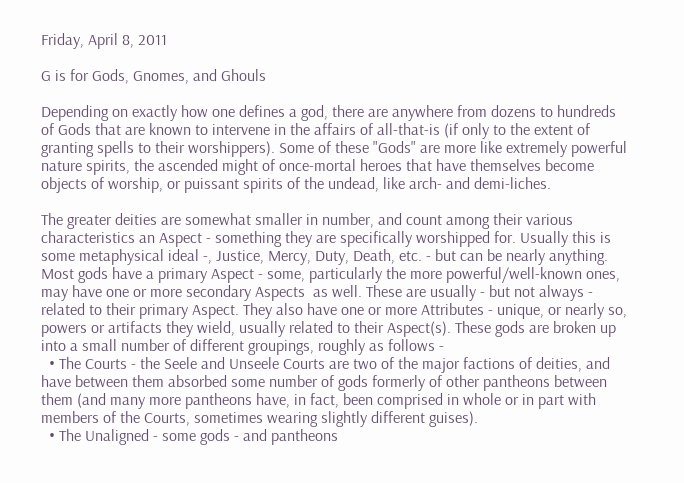Friday, April 8, 2011

G is for Gods, Gnomes, and Ghouls

Depending on exactly how one defines a god, there are anywhere from dozens to hundreds of Gods that are known to intervene in the affairs of all-that-is (if only to the extent of granting spells to their worshippers). Some of these "Gods" are more like extremely powerful nature spirits, the ascended might of once-mortal heroes that have themselves become objects of worship, or puissant spirits of the undead, like arch- and demi-liches.

The greater deities are somewhat smaller in number, and count among their various characteristics an Aspect - something they are specifically worshipped for. Usually this is some metaphysical ideal -, Justice, Mercy, Duty, Death, etc. - but can be nearly anything. Most gods have a primary Aspect - some, particularly the more powerful/well-known ones, may have one or more secondary Aspects  as well. These are usually - but not always - related to their primary Aspect. They also have one or more Attributes - unique, or nearly so, powers or artifacts they wield, usually related to their Aspect(s). These gods are broken up into a small number of different groupings, roughly as follows -
  • The Courts - the Seele and Unseele Courts are two of the major factions of deities, and have between them absorbed some number of gods formerly of other pantheons between them (and many more pantheons have, in fact, been comprised in whole or in part with members of the Courts, sometimes wearing slightly different guises).
  • The Unaligned - some gods - and pantheons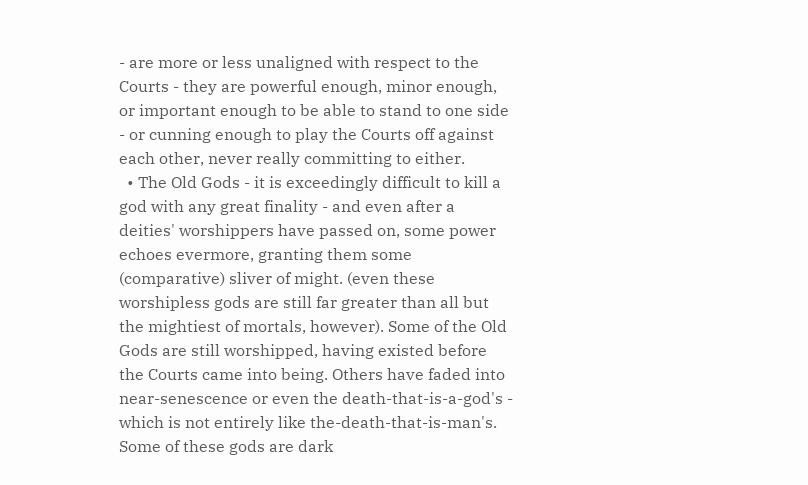- are more or less unaligned with respect to the Courts - they are powerful enough, minor enough, or important enough to be able to stand to one side - or cunning enough to play the Courts off against each other, never really committing to either.
  • The Old Gods - it is exceedingly difficult to kill a god with any great finality - and even after a deities' worshippers have passed on, some power echoes evermore, granting them some (comparative) sliver of might. (even these worshipless gods are still far greater than all but the mightiest of mortals, however). Some of the Old Gods are still worshipped, having existed before the Courts came into being. Others have faded into near-senescence or even the death-that-is-a-god's - which is not entirely like the-death-that-is-man's. Some of these gods are dark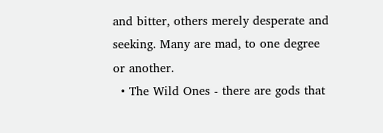and bitter, others merely desperate and seeking. Many are mad, to one degree or another.
  • The Wild Ones - there are gods that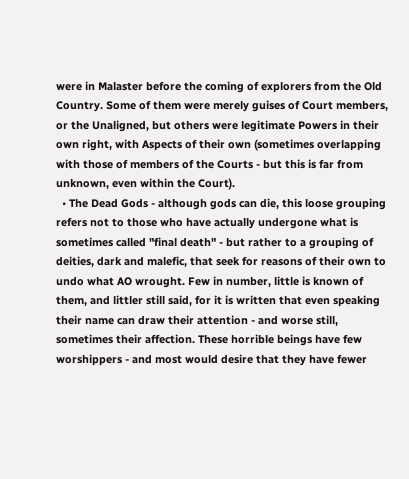were in Malaster before the coming of explorers from the Old Country. Some of them were merely guises of Court members, or the Unaligned, but others were legitimate Powers in their own right, with Aspects of their own (sometimes overlapping with those of members of the Courts - but this is far from unknown, even within the Court).
  • The Dead Gods - although gods can die, this loose grouping refers not to those who have actually undergone what is sometimes called "final death" - but rather to a grouping of deities, dark and malefic, that seek for reasons of their own to undo what AO wrought. Few in number, little is known of them, and littler still said, for it is written that even speaking their name can draw their attention - and worse still, sometimes their affection. These horrible beings have few worshippers - and most would desire that they have fewer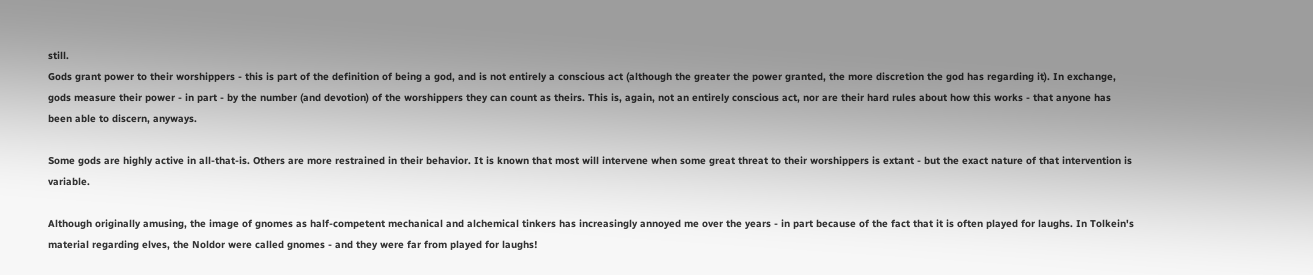still.
Gods grant power to their worshippers - this is part of the definition of being a god, and is not entirely a conscious act (although the greater the power granted, the more discretion the god has regarding it). In exchange, gods measure their power - in part - by the number (and devotion) of the worshippers they can count as theirs. This is, again, not an entirely conscious act, nor are their hard rules about how this works - that anyone has been able to discern, anyways.

Some gods are highly active in all-that-is. Others are more restrained in their behavior. It is known that most will intervene when some great threat to their worshippers is extant - but the exact nature of that intervention is variable.

Although originally amusing, the image of gnomes as half-competent mechanical and alchemical tinkers has increasingly annoyed me over the years - in part because of the fact that it is often played for laughs. In Tolkein's material regarding elves, the Noldor were called gnomes - and they were far from played for laughs!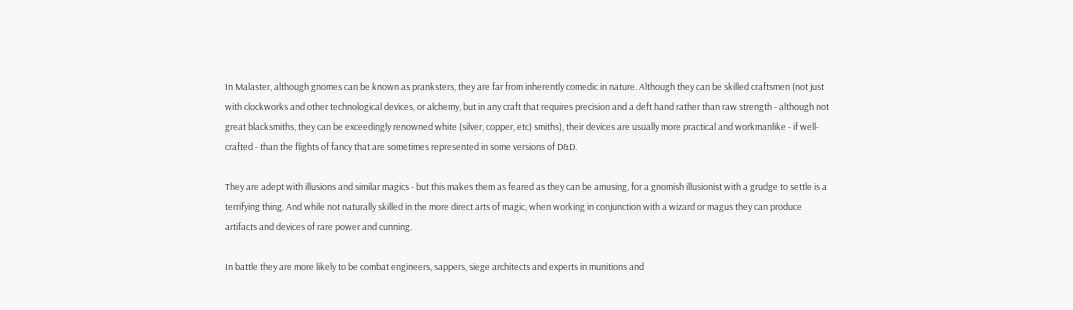In Malaster, although gnomes can be known as pranksters, they are far from inherently comedic in nature. Although they can be skilled craftsmen (not just with clockworks and other technological devices, or alchemy, but in any craft that requires precision and a deft hand rather than raw strength - although not great blacksmiths, they can be exceedingly renowned white (silver, copper, etc) smiths), their devices are usually more practical and workmanlike - if well-crafted - than the flights of fancy that are sometimes represented in some versions of D&D.

They are adept with illusions and similar magics - but this makes them as feared as they can be amusing, for a gnomish illusionist with a grudge to settle is a terrifying thing. And while not naturally skilled in the more direct arts of magic, when working in conjunction with a wizard or magus they can produce artifacts and devices of rare power and cunning.

In battle they are more likely to be combat engineers, sappers, siege architects and experts in munitions and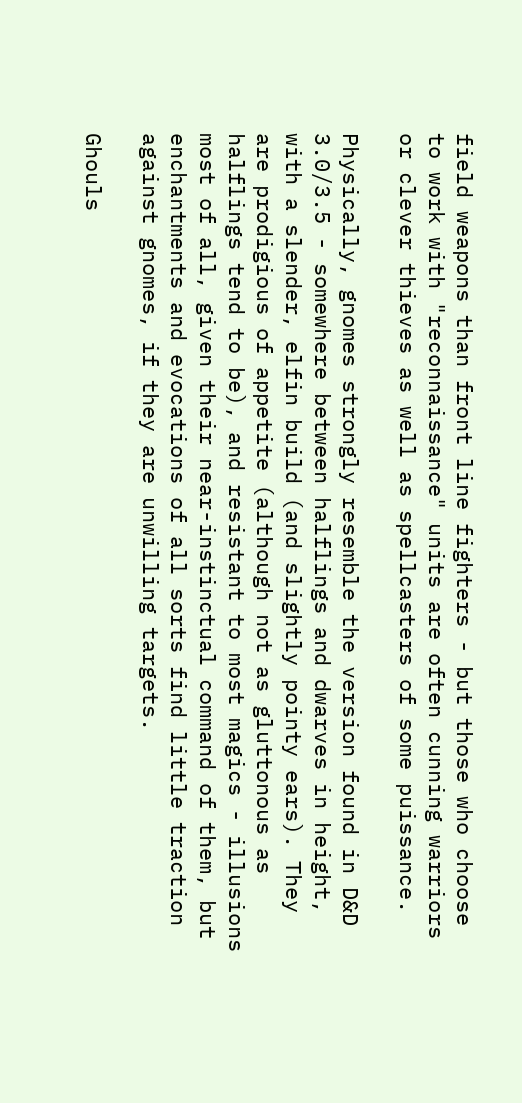field weapons than front line fighters - but those who choose to work with "reconnaissance" units are often cunning warriors or clever thieves as well as spellcasters of some puissance.

Physically, gnomes strongly resemble the version found in D&D 3.0/3.5 - somewhere between halflings and dwarves in height, with a slender, elfin build (and slightly pointy ears). They are prodigious of appetite (although not as gluttonous as halflings tend to be), and resistant to most magics - illusions most of all, given their near-instinctual command of them, but enchantments and evocations of all sorts find little traction against gnomes, if they are unwilling targets.

Ghouls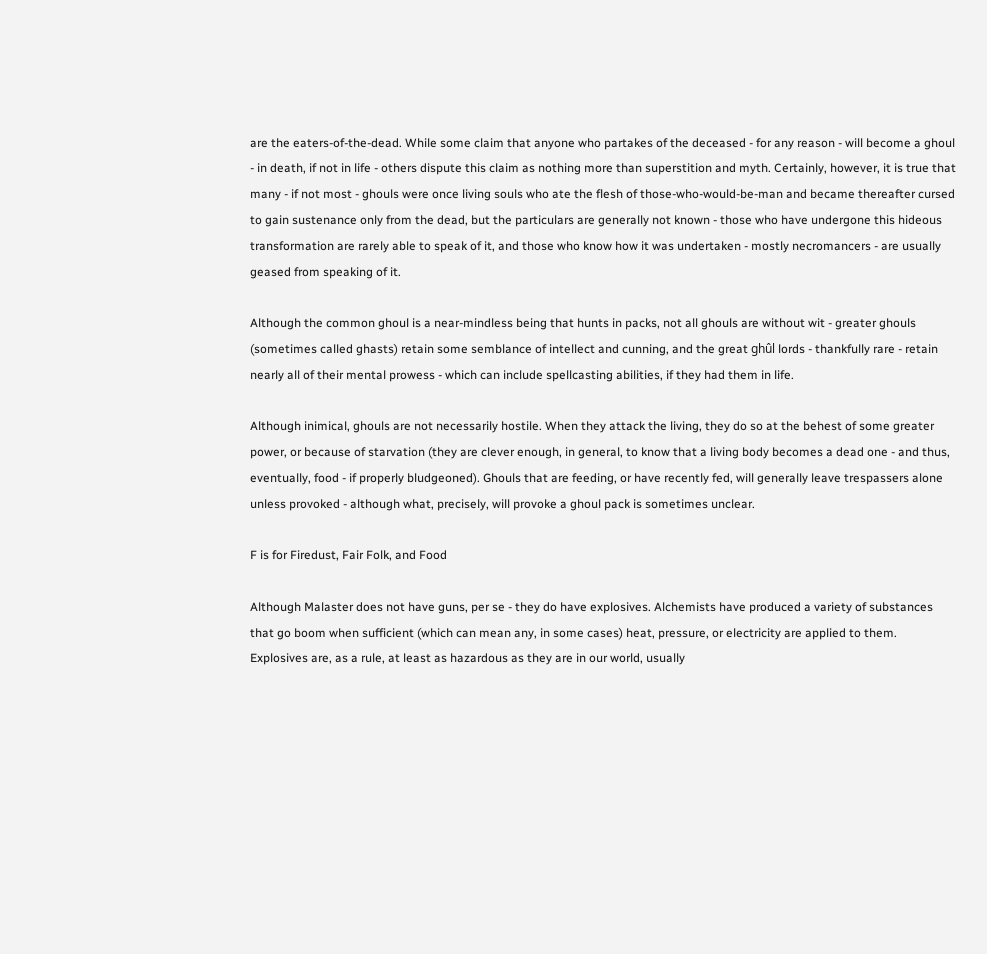are the eaters-of-the-dead. While some claim that anyone who partakes of the deceased - for any reason - will become a ghoul - in death, if not in life - others dispute this claim as nothing more than superstition and myth. Certainly, however, it is true that many - if not most - ghouls were once living souls who ate the flesh of those-who-would-be-man and became thereafter cursed to gain sustenance only from the dead, but the particulars are generally not known - those who have undergone this hideous transformation are rarely able to speak of it, and those who know how it was undertaken - mostly necromancers - are usually geased from speaking of it.

Although the common ghoul is a near-mindless being that hunts in packs, not all ghouls are without wit - greater ghouls (sometimes called ghasts) retain some semblance of intellect and cunning, and the great ghûl lords - thankfully rare - retain nearly all of their mental prowess - which can include spellcasting abilities, if they had them in life.

Although inimical, ghouls are not necessarily hostile. When they attack the living, they do so at the behest of some greater power, or because of starvation (they are clever enough, in general, to know that a living body becomes a dead one - and thus, eventually, food - if properly bludgeoned). Ghouls that are feeding, or have recently fed, will generally leave trespassers alone unless provoked - although what, precisely, will provoke a ghoul pack is sometimes unclear.

F is for Firedust, Fair Folk, and Food

Although Malaster does not have guns, per se - they do have explosives. Alchemists have produced a variety of substances that go boom when sufficient (which can mean any, in some cases) heat, pressure, or electricity are applied to them. Explosives are, as a rule, at least as hazardous as they are in our world, usually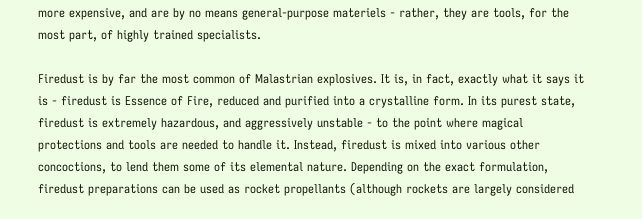more expensive, and are by no means general-purpose materiels - rather, they are tools, for the most part, of highly trained specialists.

Firedust is by far the most common of Malastrian explosives. It is, in fact, exactly what it says it is - firedust is Essence of Fire, reduced and purified into a crystalline form. In its purest state, firedust is extremely hazardous, and aggressively unstable - to the point where magical protections and tools are needed to handle it. Instead, firedust is mixed into various other concoctions, to lend them some of its elemental nature. Depending on the exact formulation, firedust preparations can be used as rocket propellants (although rockets are largely considered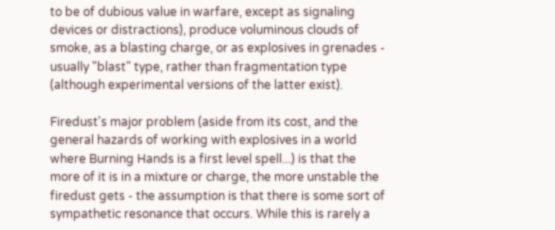to be of dubious value in warfare, except as signaling devices or distractions), produce voluminous clouds of smoke, as a blasting charge, or as explosives in grenades - usually "blast" type, rather than fragmentation type (although experimental versions of the latter exist).

Firedust's major problem (aside from its cost, and the general hazards of working with explosives in a world where Burning Hands is a first level spell...) is that the more of it is in a mixture or charge, the more unstable the firedust gets - the assumption is that there is some sort of sympathetic resonance that occurs. While this is rarely a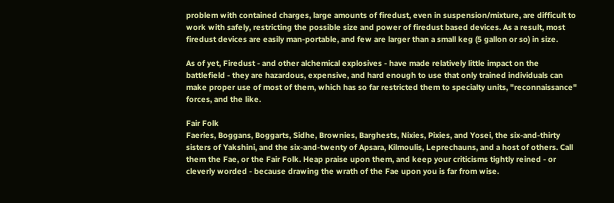problem with contained charges, large amounts of firedust, even in suspension/mixture, are difficult to work with safely, restricting the possible size and power of firedust based devices. As a result, most firedust devices are easily man-portable, and few are larger than a small keg (5 gallon or so) in size.

As of yet, Firedust - and other alchemical explosives - have made relatively little impact on the battlefield - they are hazardous, expensive, and hard enough to use that only trained individuals can make proper use of most of them, which has so far restricted them to specialty units, "reconnaissance" forces, and the like.

Fair Folk
Faeries, Boggans, Boggarts, Sidhe, Brownies, Barghests, Nixies, Pixies, and Yosei, the six-and-thirty sisters of Yakshini, and the six-and-twenty of Apsara, Kilmoulis, Leprechauns, and a host of others. Call them the Fae, or the Fair Folk. Heap praise upon them, and keep your criticisms tightly reined - or cleverly worded - because drawing the wrath of the Fae upon you is far from wise.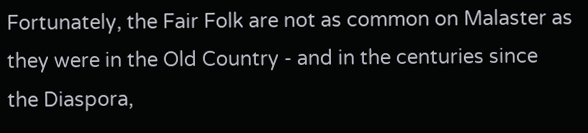Fortunately, the Fair Folk are not as common on Malaster as they were in the Old Country - and in the centuries since the Diaspora,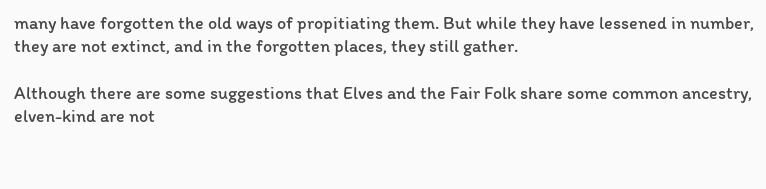many have forgotten the old ways of propitiating them. But while they have lessened in number, they are not extinct, and in the forgotten places, they still gather.

Although there are some suggestions that Elves and the Fair Folk share some common ancestry, elven-kind are not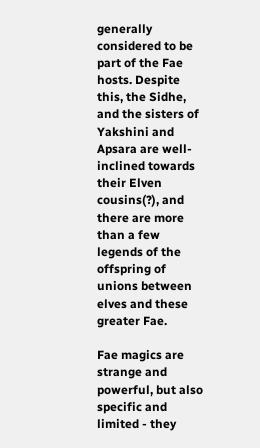generally considered to be part of the Fae hosts. Despite this, the Sidhe, and the sisters of Yakshini and Apsara are well-inclined towards their Elven cousins(?), and there are more than a few legends of the offspring of unions between elves and these greater Fae.

Fae magics are strange and powerful, but also specific and limited - they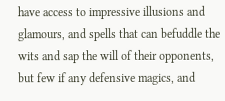have access to impressive illusions and glamours, and spells that can befuddle the wits and sap the will of their opponents, but few if any defensive magics, and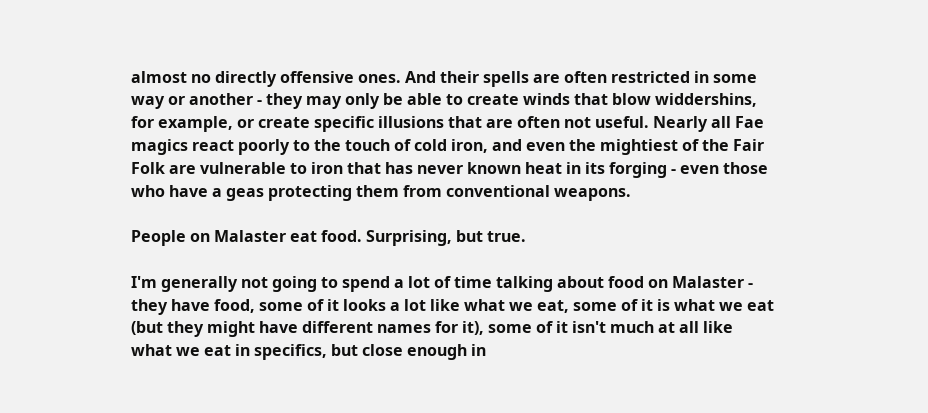almost no directly offensive ones. And their spells are often restricted in some way or another - they may only be able to create winds that blow widdershins, for example, or create specific illusions that are often not useful. Nearly all Fae magics react poorly to the touch of cold iron, and even the mightiest of the Fair Folk are vulnerable to iron that has never known heat in its forging - even those who have a geas protecting them from conventional weapons.

People on Malaster eat food. Surprising, but true.

I'm generally not going to spend a lot of time talking about food on Malaster - they have food, some of it looks a lot like what we eat, some of it is what we eat (but they might have different names for it), some of it isn't much at all like what we eat in specifics, but close enough in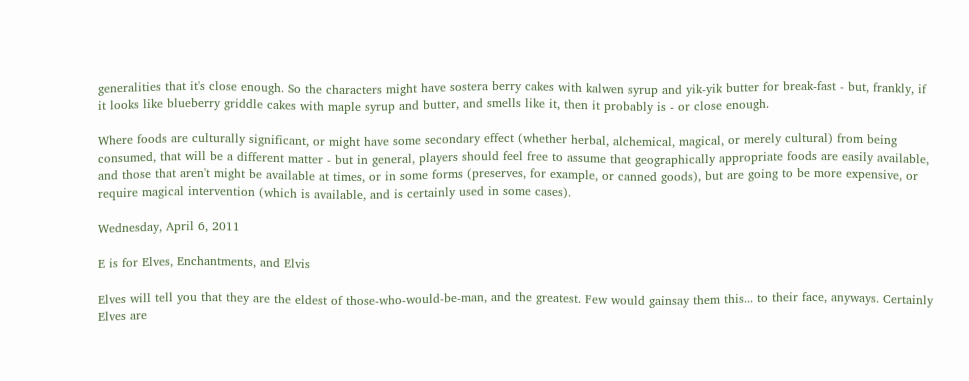generalities that it's close enough. So the characters might have sostera berry cakes with kalwen syrup and yik-yik butter for break-fast - but, frankly, if it looks like blueberry griddle cakes with maple syrup and butter, and smells like it, then it probably is - or close enough.

Where foods are culturally significant, or might have some secondary effect (whether herbal, alchemical, magical, or merely cultural) from being consumed, that will be a different matter - but in general, players should feel free to assume that geographically appropriate foods are easily available, and those that aren't might be available at times, or in some forms (preserves, for example, or canned goods), but are going to be more expensive, or require magical intervention (which is available, and is certainly used in some cases).

Wednesday, April 6, 2011

E is for Elves, Enchantments, and Elvis

Elves will tell you that they are the eldest of those-who-would-be-man, and the greatest. Few would gainsay them this... to their face, anyways. Certainly Elves are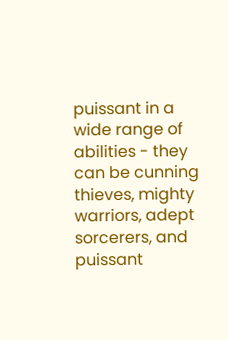puissant in a wide range of abilities - they can be cunning thieves, mighty warriors, adept sorcerers, and puissant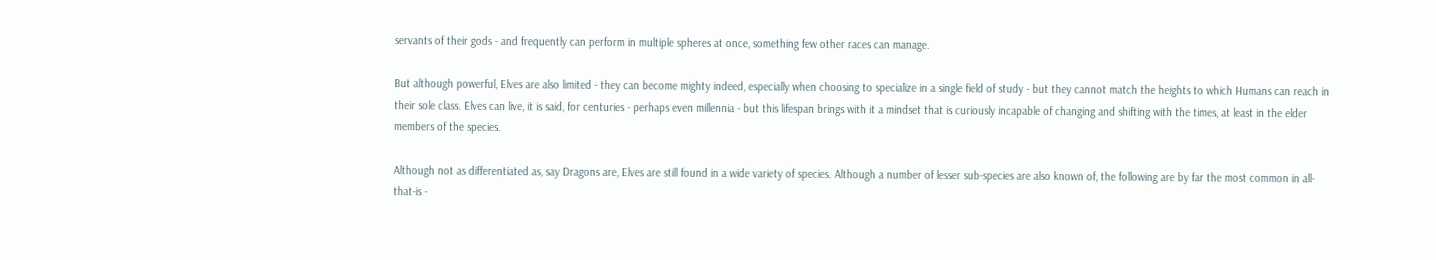servants of their gods - and frequently can perform in multiple spheres at once, something few other races can manage.

But although powerful, Elves are also limited - they can become mighty indeed, especially when choosing to specialize in a single field of study - but they cannot match the heights to which Humans can reach in their sole class. Elves can live, it is said, for centuries - perhaps even millennia - but this lifespan brings with it a mindset that is curiously incapable of changing and shifting with the times, at least in the elder members of the species.

Although not as differentiated as, say Dragons are, Elves are still found in a wide variety of species. Although a number of lesser sub-species are also known of, the following are by far the most common in all-that-is -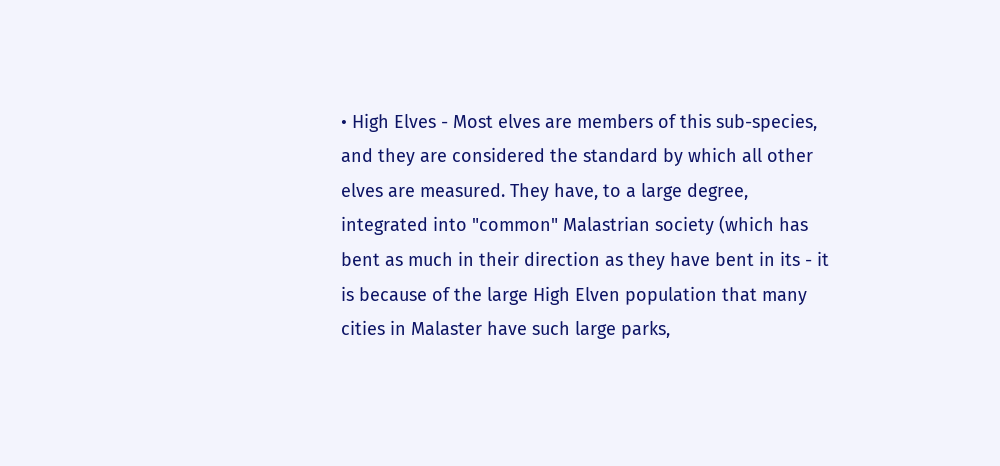• High Elves - Most elves are members of this sub-species, and they are considered the standard by which all other elves are measured. They have, to a large degree, integrated into "common" Malastrian society (which has bent as much in their direction as they have bent in its - it is because of the large High Elven population that many cities in Malaster have such large parks,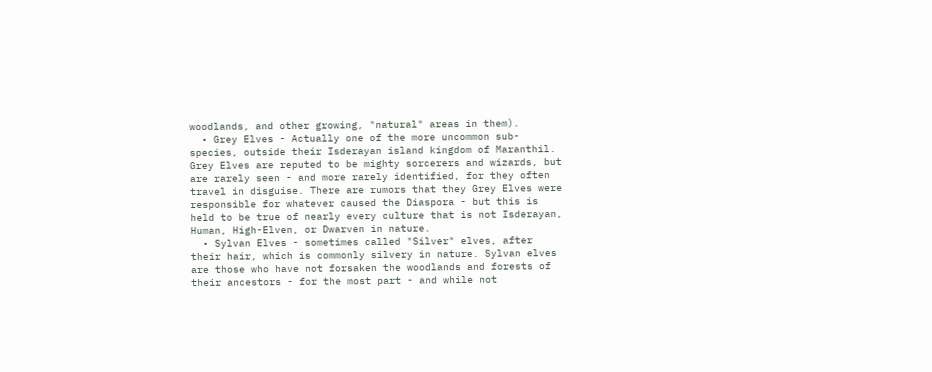woodlands, and other growing, "natural" areas in them).
  • Grey Elves - Actually one of the more uncommon sub-species, outside their Isderayan island kingdom of Maranthil. Grey Elves are reputed to be mighty sorcerers and wizards, but are rarely seen - and more rarely identified, for they often travel in disguise. There are rumors that they Grey Elves were responsible for whatever caused the Diaspora - but this is held to be true of nearly every culture that is not Isderayan, Human, High-Elven, or Dwarven in nature.
  • Sylvan Elves - sometimes called "Silver" elves, after their hair, which is commonly silvery in nature. Sylvan elves are those who have not forsaken the woodlands and forests of their ancestors - for the most part - and while not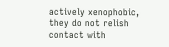actively xenophobic, they do not relish contact with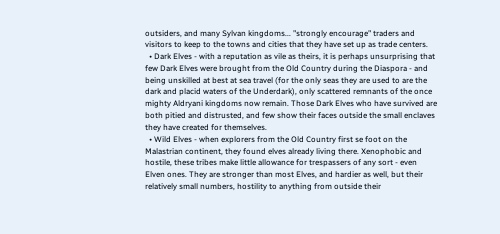outsiders, and many Sylvan kingdoms... "strongly encourage" traders and visitors to keep to the towns and cities that they have set up as trade centers.
  • Dark Elves - with a reputation as vile as theirs, it is perhaps unsurprising that few Dark Elves were brought from the Old Country during the Diaspora - and being unskilled at best at sea travel (for the only seas they are used to are the dark and placid waters of the Underdark), only scattered remnants of the once mighty Aldryani kingdoms now remain. Those Dark Elves who have survived are both pitied and distrusted, and few show their faces outside the small enclaves they have created for themselves.
  • Wild Elves - when explorers from the Old Country first se foot on the Malastrian continent, they found elves already living there. Xenophobic and hostile, these tribes make little allowance for trespassers of any sort - even Elven ones. They are stronger than most Elves, and hardier as well, but their relatively small numbers, hostility to anything from outside their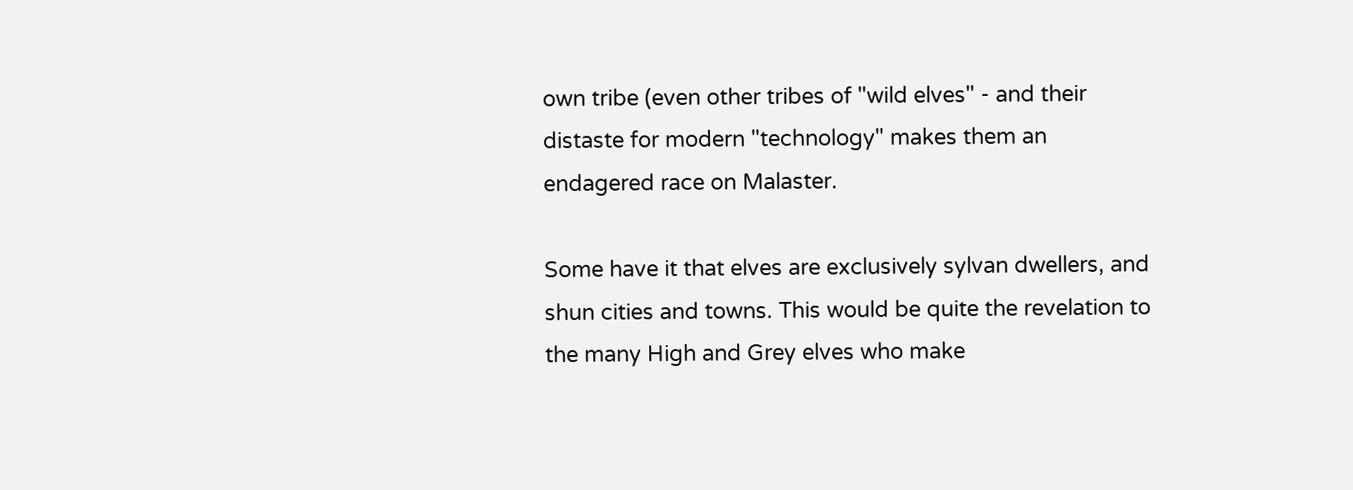own tribe (even other tribes of "wild elves" - and their distaste for modern "technology" makes them an endagered race on Malaster.

Some have it that elves are exclusively sylvan dwellers, and shun cities and towns. This would be quite the revelation to the many High and Grey elves who make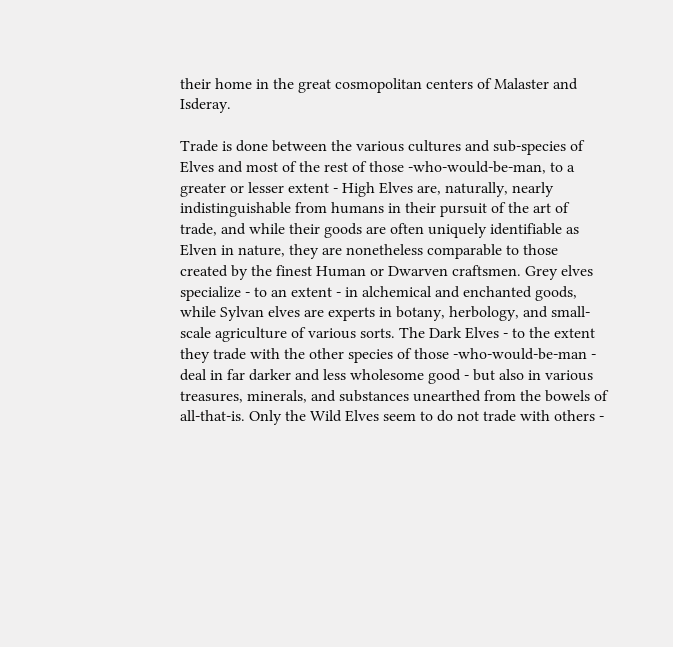their home in the great cosmopolitan centers of Malaster and Isderay.

Trade is done between the various cultures and sub-species of Elves and most of the rest of those -who-would-be-man, to a greater or lesser extent - High Elves are, naturally, nearly indistinguishable from humans in their pursuit of the art of trade, and while their goods are often uniquely identifiable as Elven in nature, they are nonetheless comparable to those created by the finest Human or Dwarven craftsmen. Grey elves specialize - to an extent - in alchemical and enchanted goods, while Sylvan elves are experts in botany, herbology, and small-scale agriculture of various sorts. The Dark Elves - to the extent they trade with the other species of those -who-would-be-man - deal in far darker and less wholesome good - but also in various treasures, minerals, and substances unearthed from the bowels of all-that-is. Only the Wild Elves seem to do not trade with others -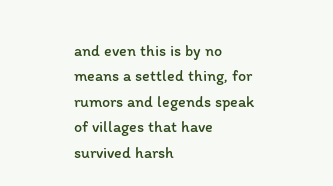and even this is by no means a settled thing, for rumors and legends speak of villages that have survived harsh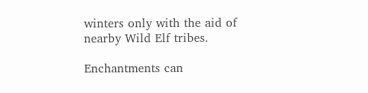winters only with the aid of nearby Wild Elf tribes.

Enchantments can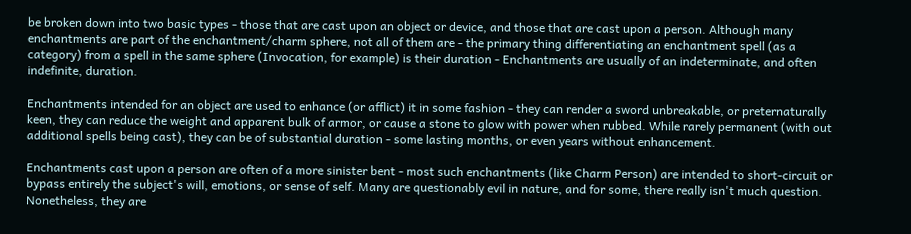be broken down into two basic types - those that are cast upon an object or device, and those that are cast upon a person. Although many enchantments are part of the enchantment/charm sphere, not all of them are - the primary thing differentiating an enchantment spell (as a category) from a spell in the same sphere (Invocation, for example) is their duration - Enchantments are usually of an indeterminate, and often indefinite, duration.

Enchantments intended for an object are used to enhance (or afflict) it in some fashion - they can render a sword unbreakable, or preternaturally keen, they can reduce the weight and apparent bulk of armor, or cause a stone to glow with power when rubbed. While rarely permanent (with out additional spells being cast), they can be of substantial duration - some lasting months, or even years without enhancement.

Enchantments cast upon a person are often of a more sinister bent - most such enchantments (like Charm Person) are intended to short-circuit or bypass entirely the subject's will, emotions, or sense of self. Many are questionably evil in nature, and for some, there really isn't much question. Nonetheless, they are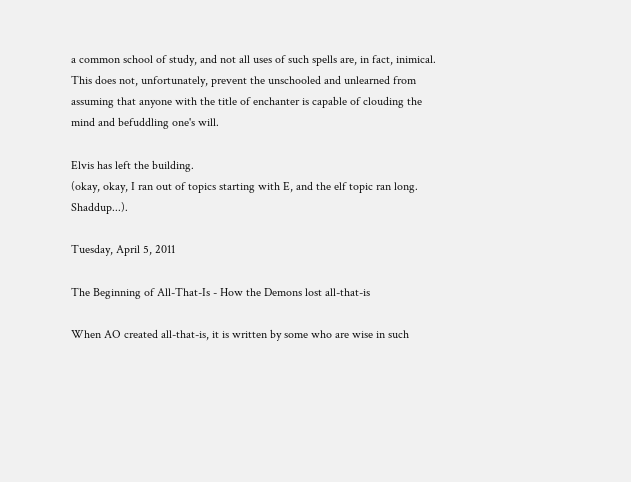a common school of study, and not all uses of such spells are, in fact, inimical. This does not, unfortunately, prevent the unschooled and unlearned from assuming that anyone with the title of enchanter is capable of clouding the mind and befuddling one's will.

Elvis has left the building.
(okay, okay, I ran out of topics starting with E, and the elf topic ran long. Shaddup...).

Tuesday, April 5, 2011

The Beginning of All-That-Is - How the Demons lost all-that-is

When AO created all-that-is, it is written by some who are wise in such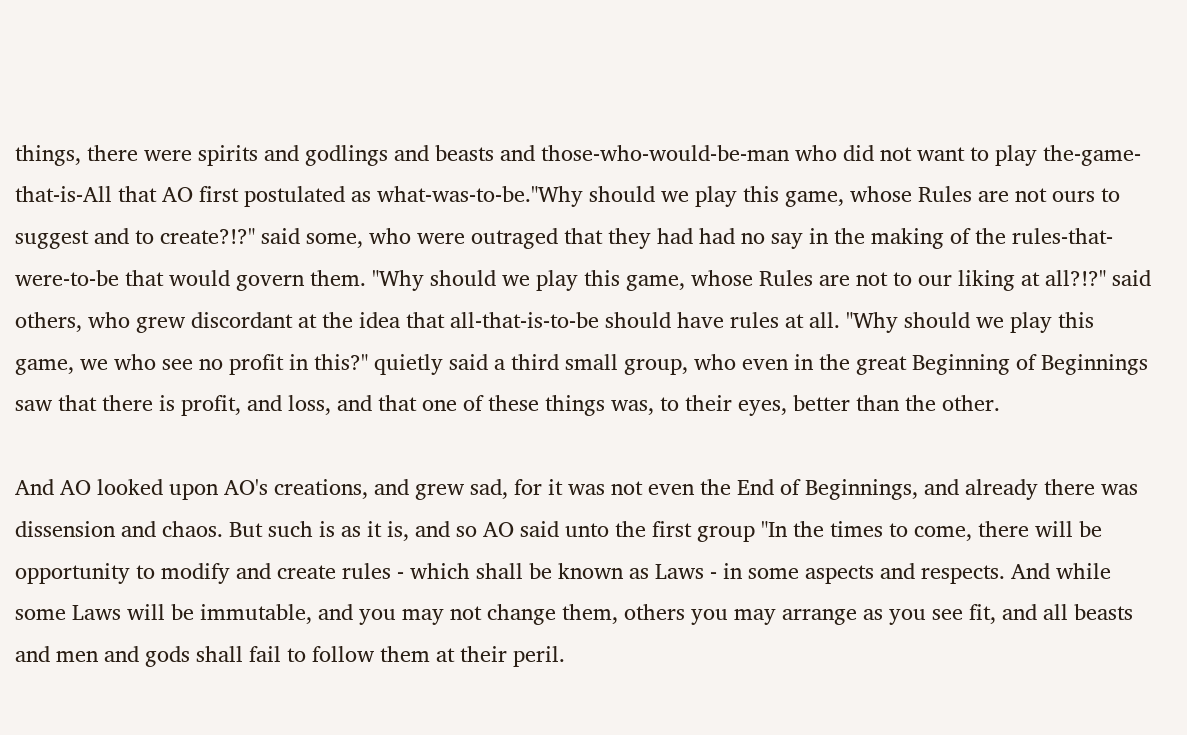things, there were spirits and godlings and beasts and those-who-would-be-man who did not want to play the-game-that-is-All that AO first postulated as what-was-to-be."Why should we play this game, whose Rules are not ours to suggest and to create?!?" said some, who were outraged that they had had no say in the making of the rules-that-were-to-be that would govern them. "Why should we play this game, whose Rules are not to our liking at all?!?" said others, who grew discordant at the idea that all-that-is-to-be should have rules at all. "Why should we play this game, we who see no profit in this?" quietly said a third small group, who even in the great Beginning of Beginnings saw that there is profit, and loss, and that one of these things was, to their eyes, better than the other.

And AO looked upon AO's creations, and grew sad, for it was not even the End of Beginnings, and already there was dissension and chaos. But such is as it is, and so AO said unto the first group "In the times to come, there will be opportunity to modify and create rules - which shall be known as Laws - in some aspects and respects. And while some Laws will be immutable, and you may not change them, others you may arrange as you see fit, and all beasts and men and gods shall fail to follow them at their peril.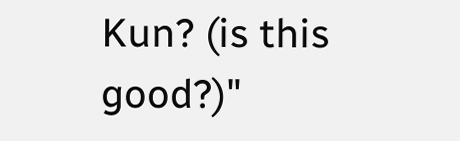Kun? (is this good?)"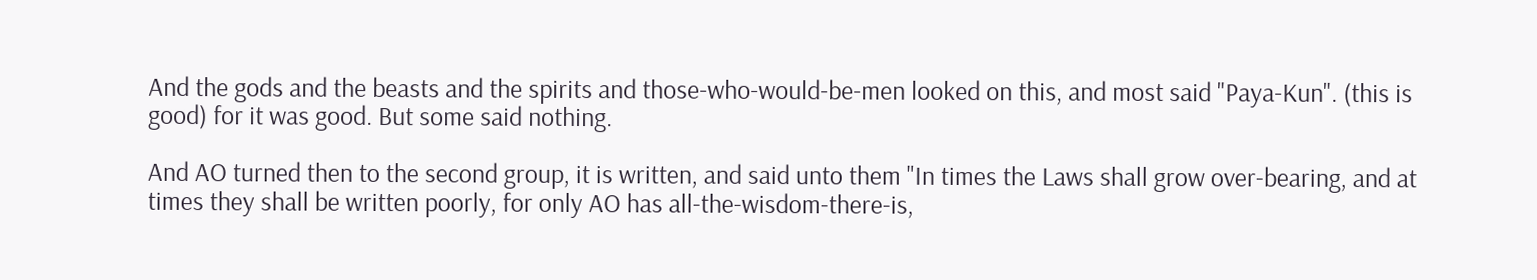And the gods and the beasts and the spirits and those-who-would-be-men looked on this, and most said "Paya-Kun". (this is good) for it was good. But some said nothing.

And AO turned then to the second group, it is written, and said unto them "In times the Laws shall grow over-bearing, and at times they shall be written poorly, for only AO has all-the-wisdom-there-is,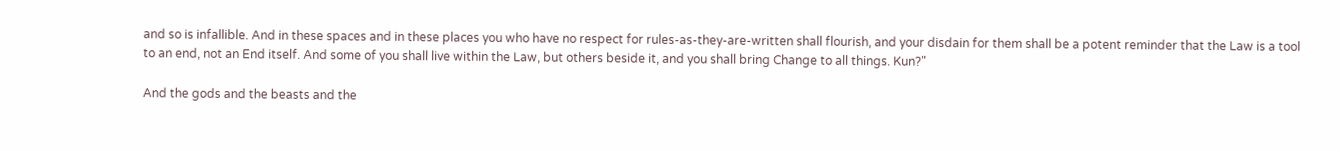and so is infallible. And in these spaces and in these places you who have no respect for rules-as-they-are-written shall flourish, and your disdain for them shall be a potent reminder that the Law is a tool to an end, not an End itself. And some of you shall live within the Law, but others beside it, and you shall bring Change to all things. Kun?"

And the gods and the beasts and the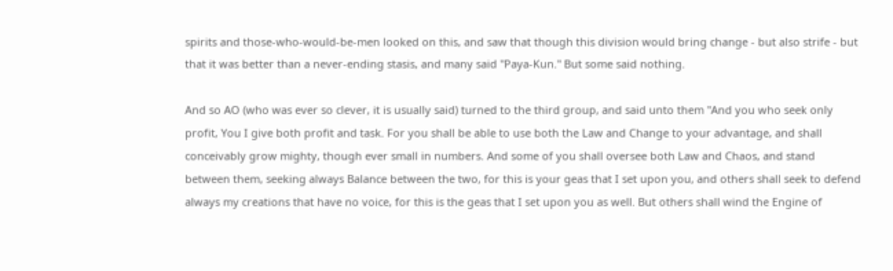spirits and those-who-would-be-men looked on this, and saw that though this division would bring change - but also strife - but that it was better than a never-ending stasis, and many said "Paya-Kun." But some said nothing.

And so AO (who was ever so clever, it is usually said) turned to the third group, and said unto them "And you who seek only profit, You I give both profit and task. For you shall be able to use both the Law and Change to your advantage, and shall conceivably grow mighty, though ever small in numbers. And some of you shall oversee both Law and Chaos, and stand between them, seeking always Balance between the two, for this is your geas that I set upon you, and others shall seek to defend always my creations that have no voice, for this is the geas that I set upon you as well. But others shall wind the Engine of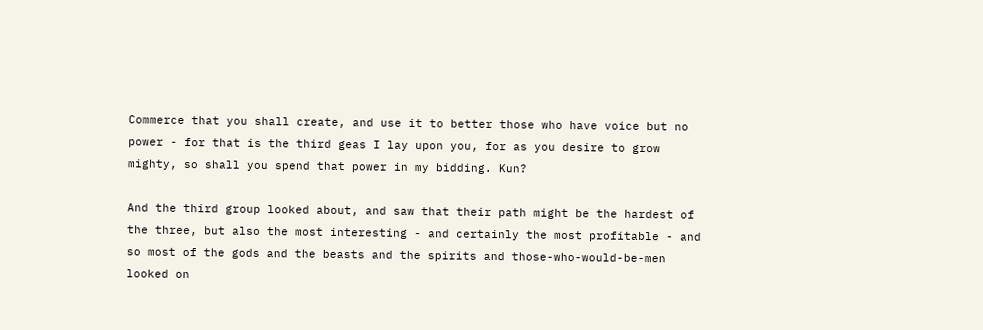Commerce that you shall create, and use it to better those who have voice but no power - for that is the third geas I lay upon you, for as you desire to grow mighty, so shall you spend that power in my bidding. Kun?

And the third group looked about, and saw that their path might be the hardest of the three, but also the most interesting - and certainly the most profitable - and so most of the gods and the beasts and the spirits and those-who-would-be-men looked on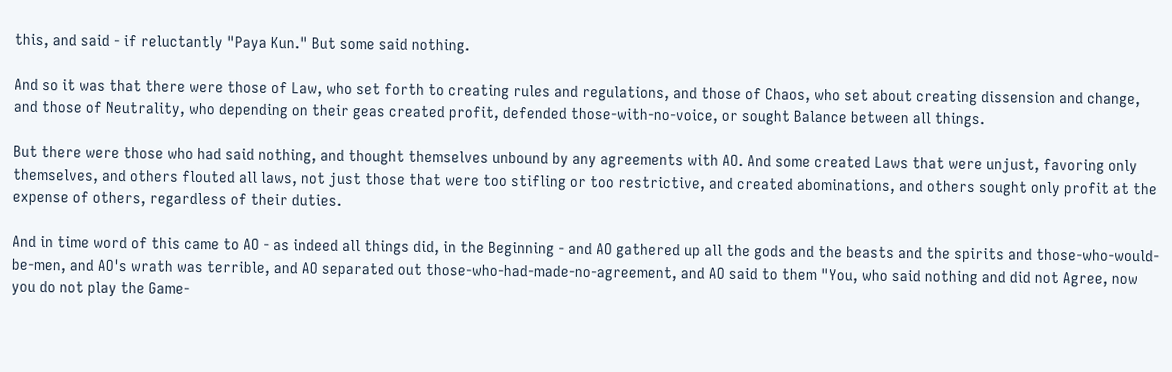this, and said - if reluctantly "Paya Kun." But some said nothing.

And so it was that there were those of Law, who set forth to creating rules and regulations, and those of Chaos, who set about creating dissension and change, and those of Neutrality, who depending on their geas created profit, defended those-with-no-voice, or sought Balance between all things.

But there were those who had said nothing, and thought themselves unbound by any agreements with AO. And some created Laws that were unjust, favoring only themselves, and others flouted all laws, not just those that were too stifling or too restrictive, and created abominations, and others sought only profit at the expense of others, regardless of their duties.

And in time word of this came to AO - as indeed all things did, in the Beginning - and AO gathered up all the gods and the beasts and the spirits and those-who-would-be-men, and AO's wrath was terrible, and AO separated out those-who-had-made-no-agreement, and AO said to them "You, who said nothing and did not Agree, now you do not play the Game-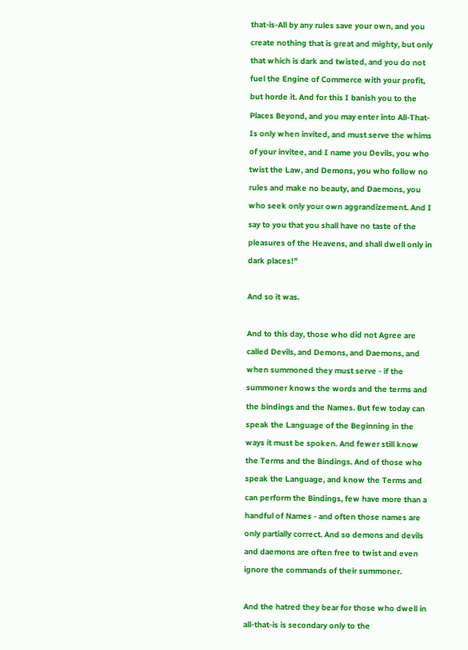that-is-All by any rules save your own, and you create nothing that is great and mighty, but only that which is dark and twisted, and you do not fuel the Engine of Commerce with your profit, but horde it. And for this I banish you to the Places Beyond, and you may enter into All-That-Is only when invited, and must serve the whims of your invitee, and I name you Devils, you who twist the Law, and Demons, you who follow no rules and make no beauty, and Daemons, you who seek only your own aggrandizement. And I say to you that you shall have no taste of the pleasures of the Heavens, and shall dwell only in dark places!"

And so it was.

And to this day, those who did not Agree are called Devils, and Demons, and Daemons, and when summoned they must serve - if the summoner knows the words and the terms and the bindings and the Names. But few today can speak the Language of the Beginning in the ways it must be spoken. And fewer still know the Terms and the Bindings. And of those who speak the Language, and know the Terms and can perform the Bindings, few have more than a handful of Names - and often those names are only partially correct. And so demons and devils and daemons are often free to twist and even ignore the commands of their summoner.

And the hatred they bear for those who dwell in all-that-is is secondary only to the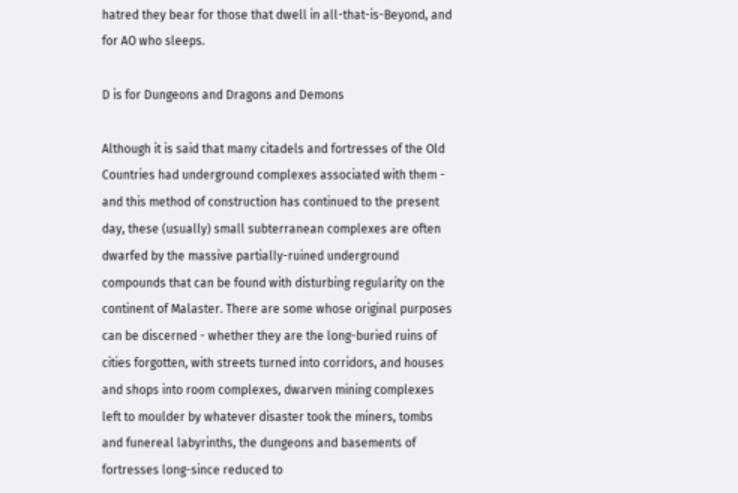hatred they bear for those that dwell in all-that-is-Beyond, and for AO who sleeps.

D is for Dungeons and Dragons and Demons

Although it is said that many citadels and fortresses of the Old Countries had underground complexes associated with them - and this method of construction has continued to the present day, these (usually) small subterranean complexes are often dwarfed by the massive partially-ruined underground compounds that can be found with disturbing regularity on the continent of Malaster. There are some whose original purposes can be discerned - whether they are the long-buried ruins of cities forgotten, with streets turned into corridors, and houses and shops into room complexes, dwarven mining complexes left to moulder by whatever disaster took the miners, tombs and funereal labyrinths, the dungeons and basements of fortresses long-since reduced to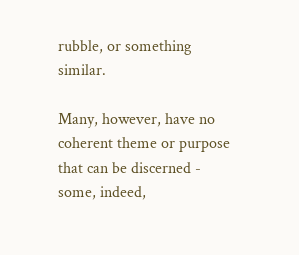rubble, or something similar.

Many, however, have no coherent theme or purpose that can be discerned - some, indeed,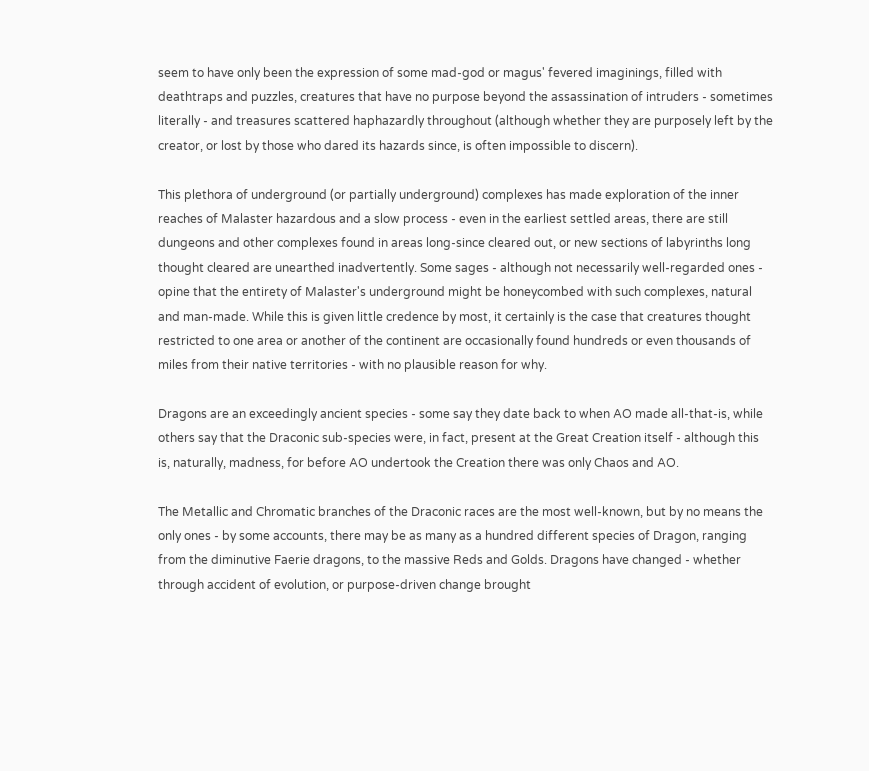seem to have only been the expression of some mad-god or magus' fevered imaginings, filled with deathtraps and puzzles, creatures that have no purpose beyond the assassination of intruders - sometimes literally - and treasures scattered haphazardly throughout (although whether they are purposely left by the creator, or lost by those who dared its hazards since, is often impossible to discern).

This plethora of underground (or partially underground) complexes has made exploration of the inner reaches of Malaster hazardous and a slow process - even in the earliest settled areas, there are still dungeons and other complexes found in areas long-since cleared out, or new sections of labyrinths long thought cleared are unearthed inadvertently. Some sages - although not necessarily well-regarded ones - opine that the entirety of Malaster's underground might be honeycombed with such complexes, natural and man-made. While this is given little credence by most, it certainly is the case that creatures thought restricted to one area or another of the continent are occasionally found hundreds or even thousands of miles from their native territories - with no plausible reason for why.

Dragons are an exceedingly ancient species - some say they date back to when AO made all-that-is, while others say that the Draconic sub-species were, in fact, present at the Great Creation itself - although this is, naturally, madness, for before AO undertook the Creation there was only Chaos and AO.

The Metallic and Chromatic branches of the Draconic races are the most well-known, but by no means the only ones - by some accounts, there may be as many as a hundred different species of Dragon, ranging from the diminutive Faerie dragons, to the massive Reds and Golds. Dragons have changed - whether through accident of evolution, or purpose-driven change brought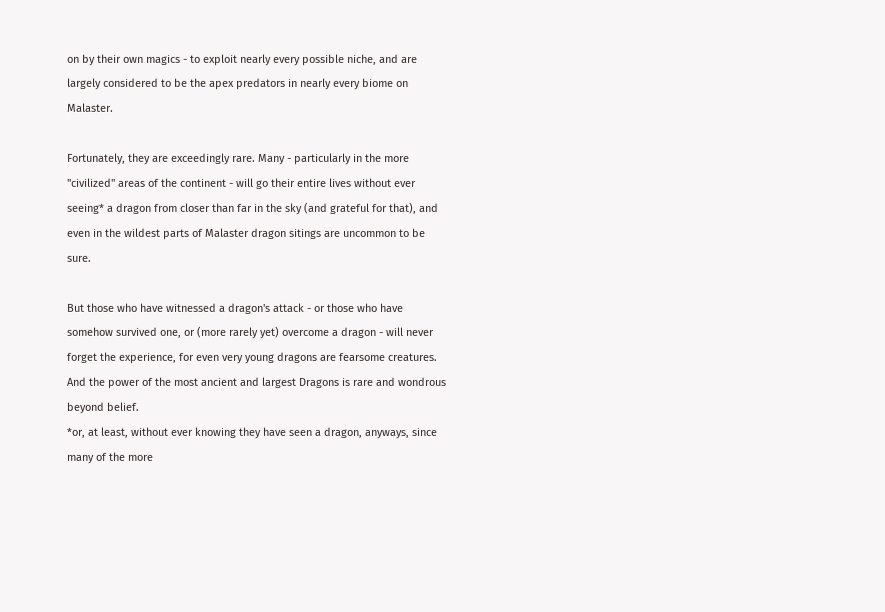on by their own magics - to exploit nearly every possible niche, and are largely considered to be the apex predators in nearly every biome on Malaster.

Fortunately, they are exceedingly rare. Many - particularly in the more "civilized" areas of the continent - will go their entire lives without ever seeing* a dragon from closer than far in the sky (and grateful for that), and even in the wildest parts of Malaster dragon sitings are uncommon to be sure.

But those who have witnessed a dragon's attack - or those who have somehow survived one, or (more rarely yet) overcome a dragon - will never forget the experience, for even very young dragons are fearsome creatures. And the power of the most ancient and largest Dragons is rare and wondrous beyond belief.
*or, at least, without ever knowing they have seen a dragon, anyways, since many of the more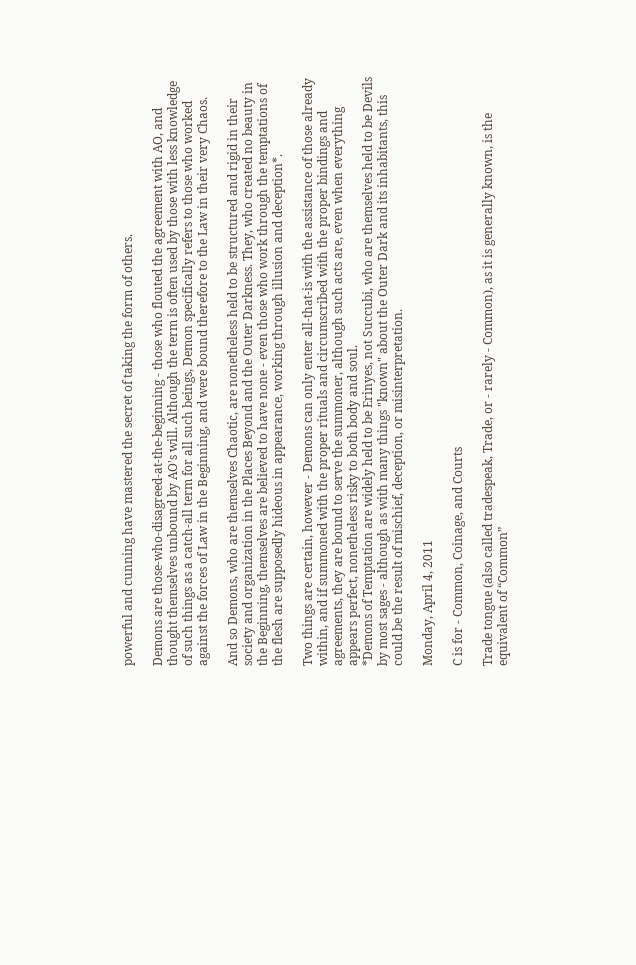powerful and cunning have mastered the secret of taking the form of others.

Demons are those-who-disagreed-at-the-beginning - those who flouted the agreement with AO, and thought themselves unbound by AO's will. Although the term is often used by those with less knowledge of such things as a catch-all term for all such beings, Demon specifically refers to those who worked against the forces of Law in the Beginning, and were bound therefore to the Law in their very Chaos.

And so Demons, who are themselves Chaotic, are nonetheless held to be structured and rigid in their society and organization in the Places Beyond and the Outer Darkness. They, who created no beauty in the Beginning, themselves are believed to have none - even those who work through the temptations of the flesh are supposedly hideous in appearance, working through illusion and deception*.

Two things are certain, however - Demons can only enter all-that-is with the assistance of those already within, and if summoned with the proper rituals and circumscribed with the proper bindings and agreements, they are bound to serve the summoner, although such acts are, even when everything appears perfect, nonetheless risky to both body and soul.
*Demons of Temptation are widely held to be Erinyes, not Succubi, who are themselves held to be Devils by most sages - although as with many things "known" about the Outer Dark and its inhabitants, this could be the result of mischief, deception, or misinterpretation.

Monday, April 4, 2011

C is for - Common, Coinage, and Courts

Trade tongue (also called tradespeak, Trade, or - rarely - Common), as it is generally known, is the equivalent of “Common”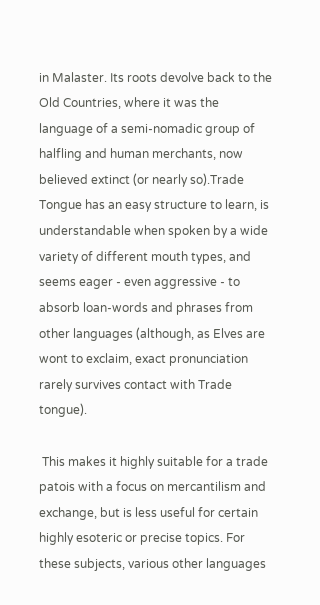in Malaster. Its roots devolve back to the Old Countries, where it was the language of a semi-nomadic group of halfling and human merchants, now believed extinct (or nearly so).Trade Tongue has an easy structure to learn, is understandable when spoken by a wide variety of different mouth types, and seems eager - even aggressive - to absorb loan-words and phrases from other languages (although, as Elves are wont to exclaim, exact pronunciation rarely survives contact with Trade tongue).

 This makes it highly suitable for a trade patois with a focus on mercantilism and exchange, but is less useful for certain highly esoteric or precise topics. For these subjects, various other languages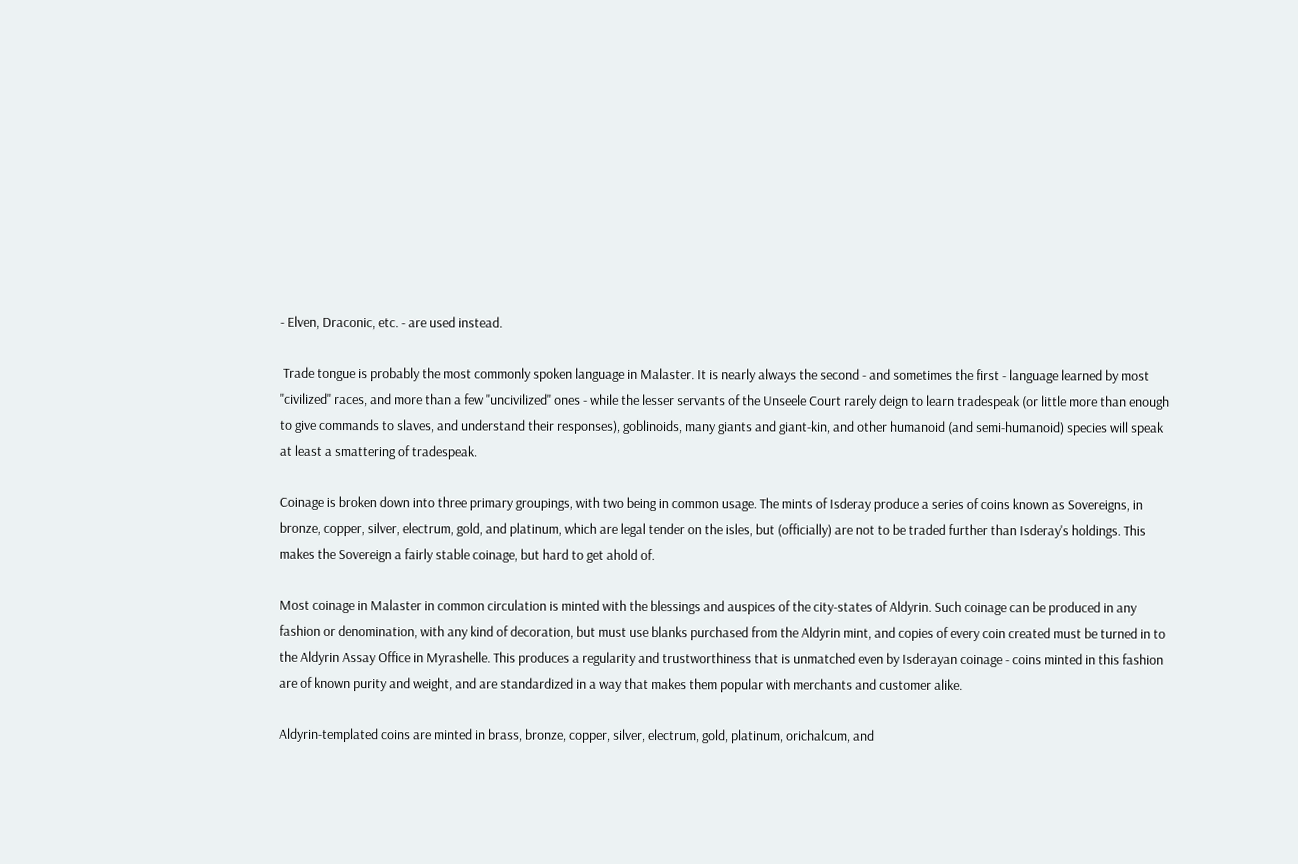- Elven, Draconic, etc. - are used instead.

 Trade tongue is probably the most commonly spoken language in Malaster. It is nearly always the second - and sometimes the first - language learned by most "civilized" races, and more than a few "uncivilized" ones - while the lesser servants of the Unseele Court rarely deign to learn tradespeak (or little more than enough to give commands to slaves, and understand their responses), goblinoids, many giants and giant-kin, and other humanoid (and semi-humanoid) species will speak at least a smattering of tradespeak.

Coinage is broken down into three primary groupings, with two being in common usage. The mints of Isderay produce a series of coins known as Sovereigns, in bronze, copper, silver, electrum, gold, and platinum, which are legal tender on the isles, but (officially) are not to be traded further than Isderay's holdings. This makes the Sovereign a fairly stable coinage, but hard to get ahold of.

Most coinage in Malaster in common circulation is minted with the blessings and auspices of the city-states of Aldyrin. Such coinage can be produced in any fashion or denomination, with any kind of decoration, but must use blanks purchased from the Aldyrin mint, and copies of every coin created must be turned in to the Aldyrin Assay Office in Myrashelle. This produces a regularity and trustworthiness that is unmatched even by Isderayan coinage - coins minted in this fashion are of known purity and weight, and are standardized in a way that makes them popular with merchants and customer alike.

Aldyrin-templated coins are minted in brass, bronze, copper, silver, electrum, gold, platinum, orichalcum, and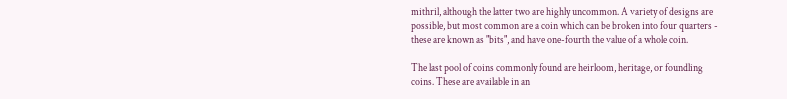mithril, although the latter two are highly uncommon. A variety of designs are possible, but most common are a coin which can be broken into four quarters - these are known as "bits", and have one-fourth the value of a whole coin.

The last pool of coins commonly found are heirloom, heritage, or foundling coins. These are available in an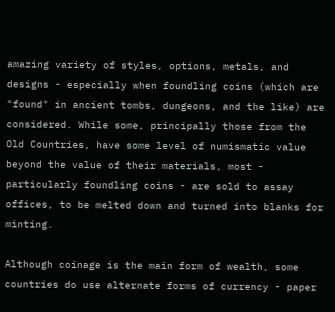amazing variety of styles, options, metals, and designs - especially when foundling coins (which are "found" in ancient tombs, dungeons, and the like) are considered. While some, principally those from the Old Countries, have some level of numismatic value beyond the value of their materials, most - particularly foundling coins - are sold to assay offices, to be melted down and turned into blanks for minting.

Although coinage is the main form of wealth, some countries do use alternate forms of currency - paper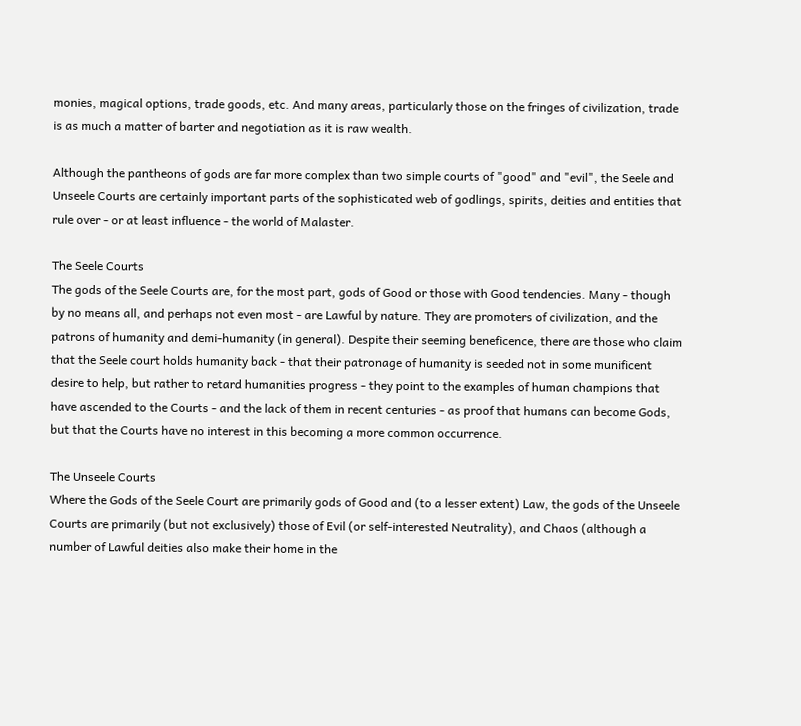monies, magical options, trade goods, etc. And many areas, particularly those on the fringes of civilization, trade is as much a matter of barter and negotiation as it is raw wealth.

Although the pantheons of gods are far more complex than two simple courts of "good" and "evil", the Seele and Unseele Courts are certainly important parts of the sophisticated web of godlings, spirits, deities and entities that rule over - or at least influence - the world of Malaster.

The Seele Courts
The gods of the Seele Courts are, for the most part, gods of Good or those with Good tendencies. Many - though by no means all, and perhaps not even most - are Lawful by nature. They are promoters of civilization, and the patrons of humanity and demi-humanity (in general). Despite their seeming beneficence, there are those who claim that the Seele court holds humanity back - that their patronage of humanity is seeded not in some munificent desire to help, but rather to retard humanities progress - they point to the examples of human champions that have ascended to the Courts - and the lack of them in recent centuries - as proof that humans can become Gods, but that the Courts have no interest in this becoming a more common occurrence.

The Unseele Courts
Where the Gods of the Seele Court are primarily gods of Good and (to a lesser extent) Law, the gods of the Unseele Courts are primarily (but not exclusively) those of Evil (or self-interested Neutrality), and Chaos (although a number of Lawful deities also make their home in the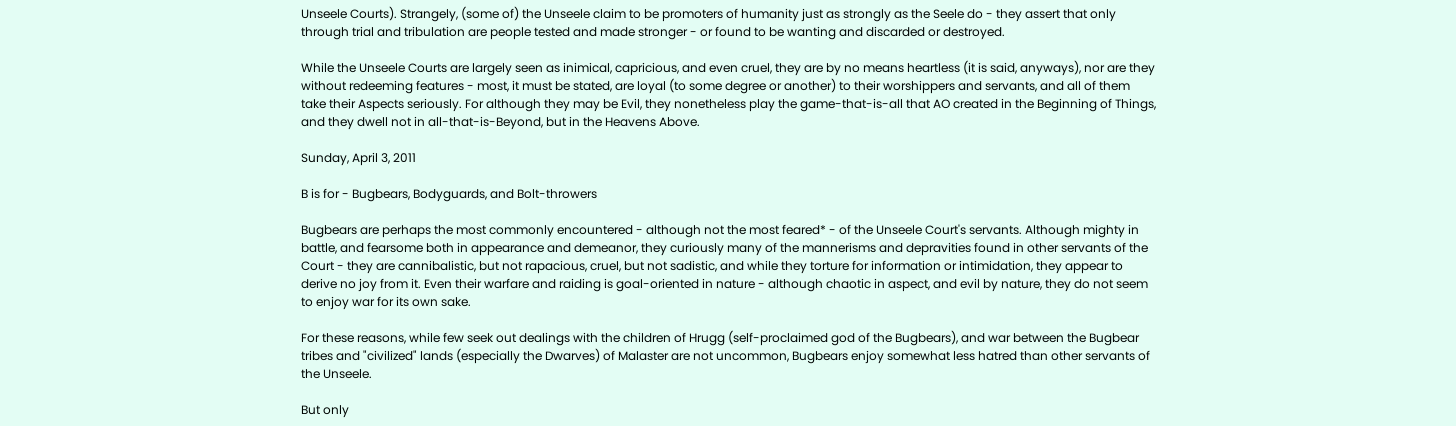Unseele Courts). Strangely, (some of) the Unseele claim to be promoters of humanity just as strongly as the Seele do - they assert that only through trial and tribulation are people tested and made stronger - or found to be wanting and discarded or destroyed.

While the Unseele Courts are largely seen as inimical, capricious, and even cruel, they are by no means heartless (it is said, anyways), nor are they without redeeming features - most, it must be stated, are loyal (to some degree or another) to their worshippers and servants, and all of them take their Aspects seriously. For although they may be Evil, they nonetheless play the game-that-is-all that AO created in the Beginning of Things, and they dwell not in all-that-is-Beyond, but in the Heavens Above.

Sunday, April 3, 2011

B is for - Bugbears, Bodyguards, and Bolt-throwers

Bugbears are perhaps the most commonly encountered - although not the most feared* - of the Unseele Court's servants. Although mighty in battle, and fearsome both in appearance and demeanor, they curiously many of the mannerisms and depravities found in other servants of the Court - they are cannibalistic, but not rapacious, cruel, but not sadistic, and while they torture for information or intimidation, they appear to derive no joy from it. Even their warfare and raiding is goal-oriented in nature - although chaotic in aspect, and evil by nature, they do not seem to enjoy war for its own sake.

For these reasons, while few seek out dealings with the children of Hrugg (self-proclaimed god of the Bugbears), and war between the Bugbear tribes and "civilized" lands (especially the Dwarves) of Malaster are not uncommon, Bugbears enjoy somewhat less hatred than other servants of the Unseele.

But only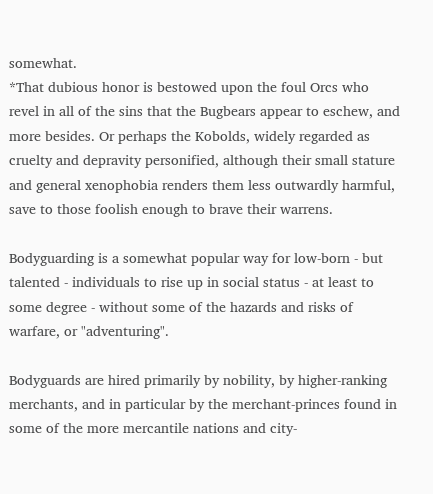somewhat.
*That dubious honor is bestowed upon the foul Orcs who revel in all of the sins that the Bugbears appear to eschew, and more besides. Or perhaps the Kobolds, widely regarded as cruelty and depravity personified, although their small stature and general xenophobia renders them less outwardly harmful, save to those foolish enough to brave their warrens.

Bodyguarding is a somewhat popular way for low-born - but talented - individuals to rise up in social status - at least to some degree - without some of the hazards and risks of warfare, or "adventuring".

Bodyguards are hired primarily by nobility, by higher-ranking merchants, and in particular by the merchant-princes found in some of the more mercantile nations and city-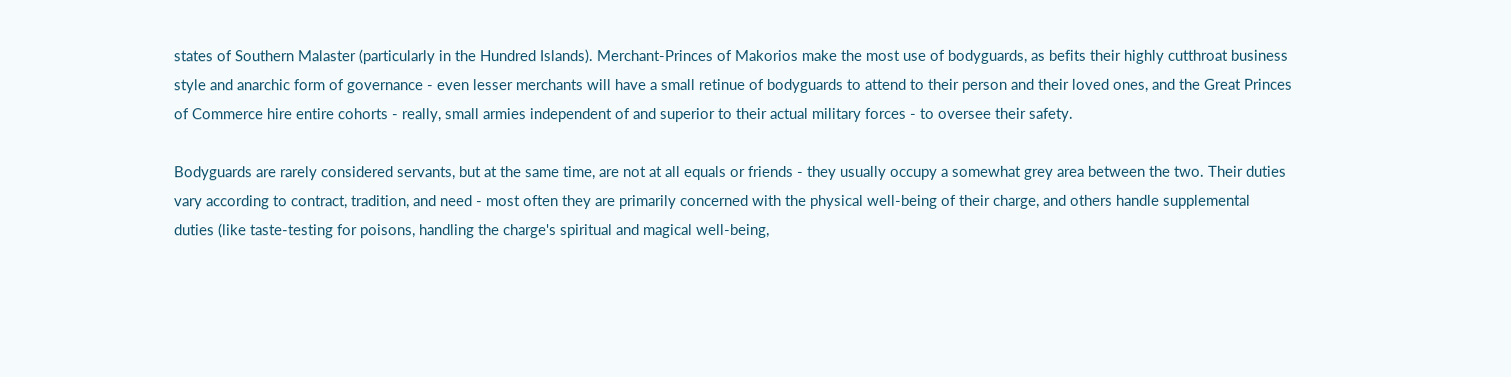states of Southern Malaster (particularly in the Hundred Islands). Merchant-Princes of Makorios make the most use of bodyguards, as befits their highly cutthroat business style and anarchic form of governance - even lesser merchants will have a small retinue of bodyguards to attend to their person and their loved ones, and the Great Princes of Commerce hire entire cohorts - really, small armies independent of and superior to their actual military forces - to oversee their safety.

Bodyguards are rarely considered servants, but at the same time, are not at all equals or friends - they usually occupy a somewhat grey area between the two. Their duties vary according to contract, tradition, and need - most often they are primarily concerned with the physical well-being of their charge, and others handle supplemental duties (like taste-testing for poisons, handling the charge's spiritual and magical well-being,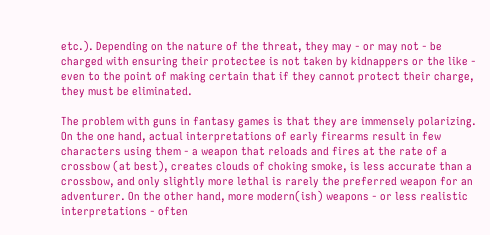etc.). Depending on the nature of the threat, they may - or may not - be charged with ensuring their protectee is not taken by kidnappers or the like - even to the point of making certain that if they cannot protect their charge, they must be eliminated.

The problem with guns in fantasy games is that they are immensely polarizing. On the one hand, actual interpretations of early firearms result in few characters using them - a weapon that reloads and fires at the rate of a crossbow (at best), creates clouds of choking smoke, is less accurate than a crossbow, and only slightly more lethal is rarely the preferred weapon for an adventurer. On the other hand, more modern(ish) weapons - or less realistic interpretations - often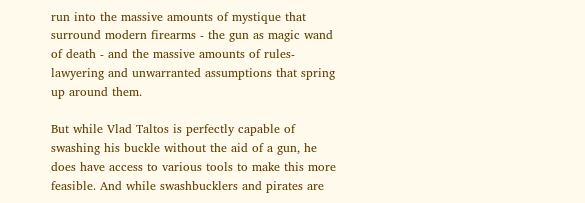run into the massive amounts of mystique that surround modern firearms - the gun as magic wand of death - and the massive amounts of rules-lawyering and unwarranted assumptions that spring up around them.

But while Vlad Taltos is perfectly capable of swashing his buckle without the aid of a gun, he does have access to various tools to make this more feasible. And while swashbucklers and pirates are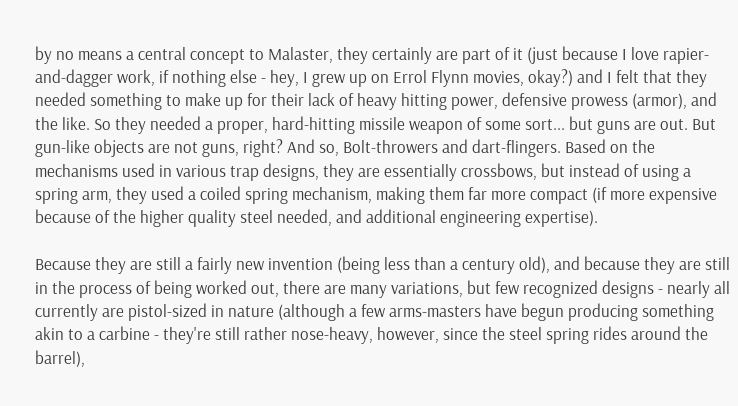by no means a central concept to Malaster, they certainly are part of it (just because I love rapier-and-dagger work, if nothing else - hey, I grew up on Errol Flynn movies, okay?) and I felt that they needed something to make up for their lack of heavy hitting power, defensive prowess (armor), and the like. So they needed a proper, hard-hitting missile weapon of some sort... but guns are out. But gun-like objects are not guns, right? And so, Bolt-throwers and dart-flingers. Based on the mechanisms used in various trap designs, they are essentially crossbows, but instead of using a spring arm, they used a coiled spring mechanism, making them far more compact (if more expensive because of the higher quality steel needed, and additional engineering expertise).

Because they are still a fairly new invention (being less than a century old), and because they are still in the process of being worked out, there are many variations, but few recognized designs - nearly all currently are pistol-sized in nature (although a few arms-masters have begun producing something akin to a carbine - they're still rather nose-heavy, however, since the steel spring rides around the barrel),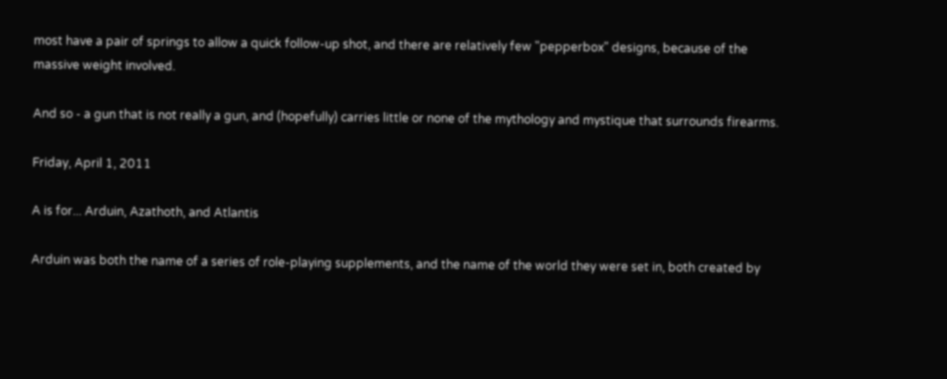most have a pair of springs to allow a quick follow-up shot, and there are relatively few "pepperbox" designs, because of the massive weight involved.

And so - a gun that is not really a gun, and (hopefully) carries little or none of the mythology and mystique that surrounds firearms.

Friday, April 1, 2011

A is for... Arduin, Azathoth, and Atlantis

Arduin was both the name of a series of role-playing supplements, and the name of the world they were set in, both created by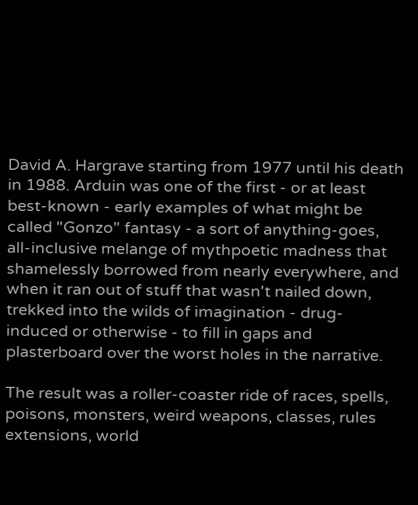David A. Hargrave starting from 1977 until his death in 1988. Arduin was one of the first - or at least best-known - early examples of what might be called "Gonzo" fantasy - a sort of anything-goes, all-inclusive melange of mythpoetic madness that shamelessly borrowed from nearly everywhere, and when it ran out of stuff that wasn't nailed down, trekked into the wilds of imagination - drug-induced or otherwise - to fill in gaps and plasterboard over the worst holes in the narrative.

The result was a roller-coaster ride of races, spells, poisons, monsters, weird weapons, classes, rules extensions, world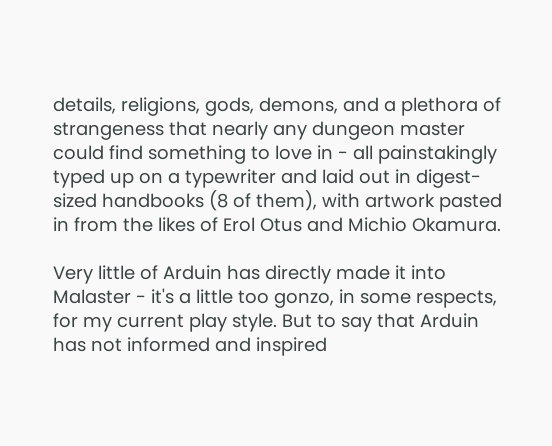details, religions, gods, demons, and a plethora of strangeness that nearly any dungeon master could find something to love in - all painstakingly typed up on a typewriter and laid out in digest-sized handbooks (8 of them), with artwork pasted in from the likes of Erol Otus and Michio Okamura.

Very little of Arduin has directly made it into Malaster - it's a little too gonzo, in some respects, for my current play style. But to say that Arduin has not informed and inspired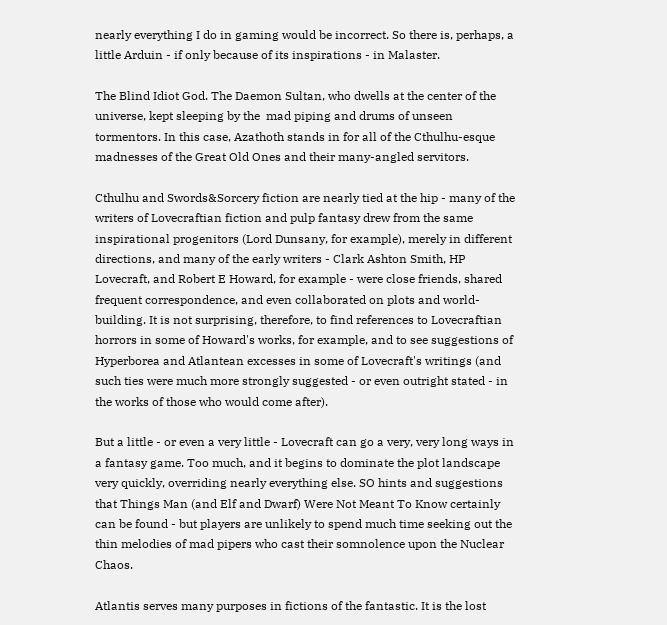nearly everything I do in gaming would be incorrect. So there is, perhaps, a little Arduin - if only because of its inspirations - in Malaster.

The Blind Idiot God. The Daemon Sultan, who dwells at the center of the universe, kept sleeping by the  mad piping and drums of unseen tormentors. In this case, Azathoth stands in for all of the Cthulhu-esque madnesses of the Great Old Ones and their many-angled servitors.

Cthulhu and Swords&Sorcery fiction are nearly tied at the hip - many of the writers of Lovecraftian fiction and pulp fantasy drew from the same inspirational progenitors (Lord Dunsany, for example), merely in different directions, and many of the early writers - Clark Ashton Smith, HP Lovecraft, and Robert E Howard, for example - were close friends, shared frequent correspondence, and even collaborated on plots and world-building. It is not surprising, therefore, to find references to Lovecraftian horrors in some of Howard's works, for example, and to see suggestions of Hyperborea and Atlantean excesses in some of Lovecraft's writings (and such ties were much more strongly suggested - or even outright stated - in the works of those who would come after).

But a little - or even a very little - Lovecraft can go a very, very long ways in a fantasy game. Too much, and it begins to dominate the plot landscape very quickly, overriding nearly everything else. SO hints and suggestions that Things Man (and Elf and Dwarf) Were Not Meant To Know certainly can be found - but players are unlikely to spend much time seeking out the thin melodies of mad pipers who cast their somnolence upon the Nuclear Chaos.

Atlantis serves many purposes in fictions of the fantastic. It is the lost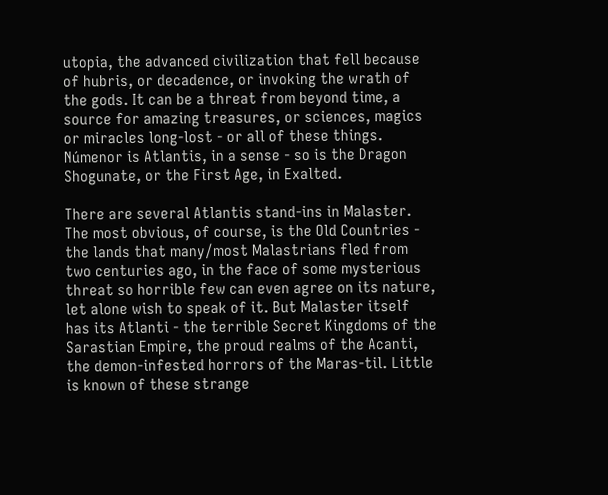utopia, the advanced civilization that fell because of hubris, or decadence, or invoking the wrath of the gods. It can be a threat from beyond time, a source for amazing treasures, or sciences, magics or miracles long-lost - or all of these things. Númenor is Atlantis, in a sense - so is the Dragon Shogunate, or the First Age, in Exalted.

There are several Atlantis stand-ins in Malaster. The most obvious, of course, is the Old Countries - the lands that many/most Malastrians fled from two centuries ago, in the face of some mysterious threat so horrible few can even agree on its nature, let alone wish to speak of it. But Malaster itself has its Atlanti - the terrible Secret Kingdoms of the Sarastian Empire, the proud realms of the Acanti, the demon-infested horrors of the Maras-til. Little is known of these strange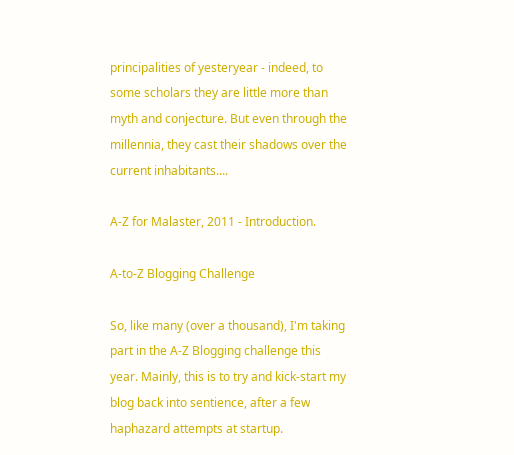principalities of yesteryear - indeed, to some scholars they are little more than myth and conjecture. But even through the millennia, they cast their shadows over the current inhabitants....

A-Z for Malaster, 2011 - Introduction.

A-to-Z Blogging Challenge

So, like many (over a thousand), I'm taking part in the A-Z Blogging challenge this year. Mainly, this is to try and kick-start my blog back into sentience, after a few haphazard attempts at startup.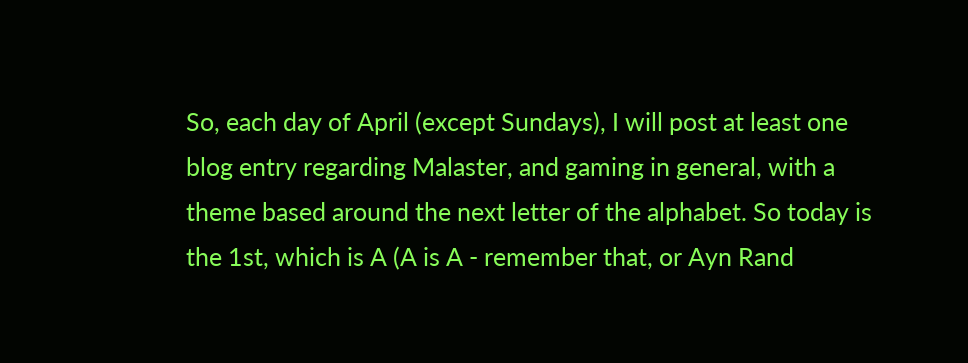So, each day of April (except Sundays), I will post at least one blog entry regarding Malaster, and gaming in general, with a theme based around the next letter of the alphabet. So today is the 1st, which is A (A is A - remember that, or Ayn Rand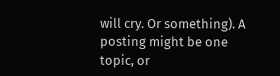will cry. Or something). A posting might be one topic, or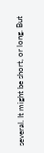several. It might be short, or long. But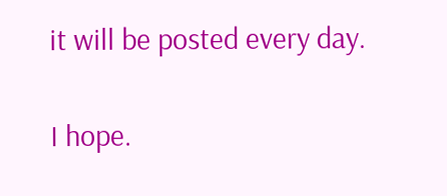it will be posted every day.

I hope.